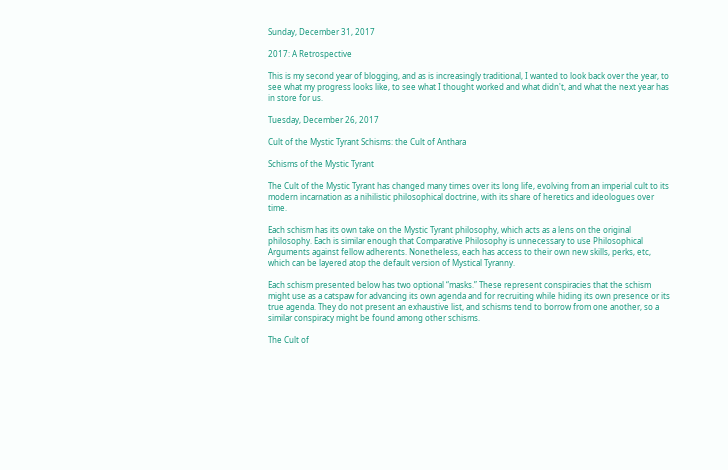Sunday, December 31, 2017

2017: A Retrospective

This is my second year of blogging, and as is increasingly traditional, I wanted to look back over the year, to see what my progress looks like, to see what I thought worked and what didn't, and what the next year has in store for us.

Tuesday, December 26, 2017

Cult of the Mystic Tyrant Schisms: the Cult of Anthara

Schisms of the Mystic Tyrant

The Cult of the Mystic Tyrant has changed many times over its long life, evolving from an imperial cult to its modern incarnation as a nihilistic philosophical doctrine, with its share of heretics and ideologues over time.

Each schism has its own take on the Mystic Tyrant philosophy, which acts as a lens on the original philosophy. Each is similar enough that Comparative Philosophy is unnecessary to use Philosophical Arguments against fellow adherents. Nonetheless, each has access to their own new skills, perks, etc, which can be layered atop the default version of Mystical Tyranny.

Each schism presented below has two optional “masks.” These represent conspiracies that the schism might use as a catspaw for advancing its own agenda and for recruiting while hiding its own presence or its true agenda. They do not present an exhaustive list, and schisms tend to borrow from one another, so a similar conspiracy might be found among other schisms.

The Cult of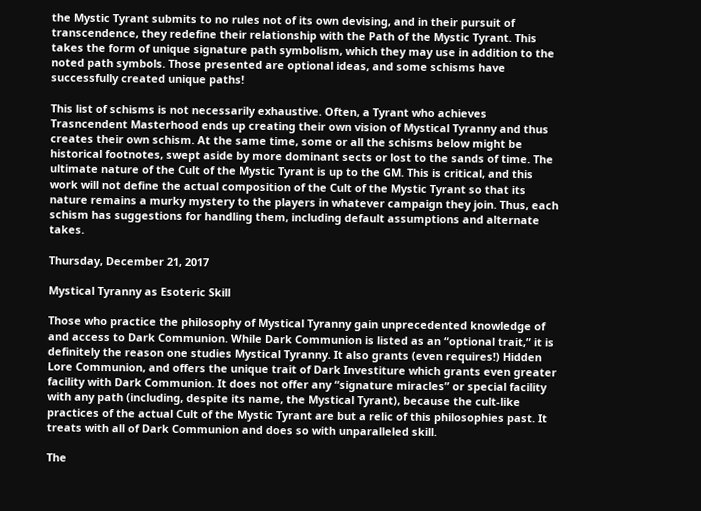the Mystic Tyrant submits to no rules not of its own devising, and in their pursuit of transcendence, they redefine their relationship with the Path of the Mystic Tyrant. This takes the form of unique signature path symbolism, which they may use in addition to the noted path symbols. Those presented are optional ideas, and some schisms have successfully created unique paths!

This list of schisms is not necessarily exhaustive. Often, a Tyrant who achieves Trasncendent Masterhood ends up creating their own vision of Mystical Tyranny and thus creates their own schism. At the same time, some or all the schisms below might be historical footnotes, swept aside by more dominant sects or lost to the sands of time. The ultimate nature of the Cult of the Mystic Tyrant is up to the GM. This is critical, and this work will not define the actual composition of the Cult of the Mystic Tyrant so that its nature remains a murky mystery to the players in whatever campaign they join. Thus, each schism has suggestions for handling them, including default assumptions and alternate takes.

Thursday, December 21, 2017

Mystical Tyranny as Esoteric Skill

Those who practice the philosophy of Mystical Tyranny gain unprecedented knowledge of and access to Dark Communion. While Dark Communion is listed as an “optional trait,” it is definitely the reason one studies Mystical Tyranny. It also grants (even requires!) Hidden Lore Communion, and offers the unique trait of Dark Investiture which grants even greater facility with Dark Communion. It does not offer any “signature miracles” or special facility with any path (including, despite its name, the Mystical Tyrant), because the cult-like practices of the actual Cult of the Mystic Tyrant are but a relic of this philosophies past. It treats with all of Dark Communion and does so with unparalleled skill.

The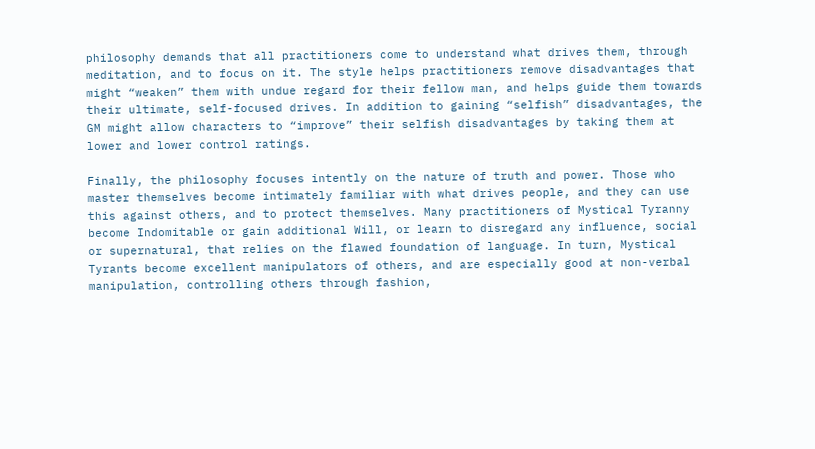philosophy demands that all practitioners come to understand what drives them, through meditation, and to focus on it. The style helps practitioners remove disadvantages that might “weaken” them with undue regard for their fellow man, and helps guide them towards their ultimate, self-focused drives. In addition to gaining “selfish” disadvantages, the GM might allow characters to “improve” their selfish disadvantages by taking them at lower and lower control ratings.

Finally, the philosophy focuses intently on the nature of truth and power. Those who master themselves become intimately familiar with what drives people, and they can use this against others, and to protect themselves. Many practitioners of Mystical Tyranny become Indomitable or gain additional Will, or learn to disregard any influence, social or supernatural, that relies on the flawed foundation of language. In turn, Mystical Tyrants become excellent manipulators of others, and are especially good at non-verbal manipulation, controlling others through fashion,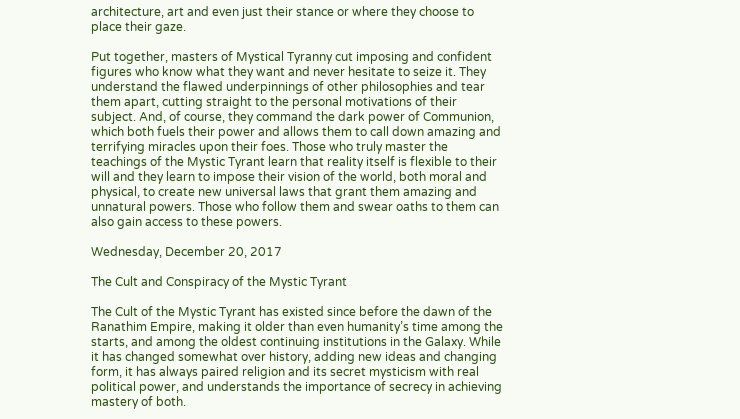architecture, art and even just their stance or where they choose to place their gaze.

Put together, masters of Mystical Tyranny cut imposing and confident figures who know what they want and never hesitate to seize it. They understand the flawed underpinnings of other philosophies and tear them apart, cutting straight to the personal motivations of their subject. And, of course, they command the dark power of Communion, which both fuels their power and allows them to call down amazing and terrifying miracles upon their foes. Those who truly master the teachings of the Mystic Tyrant learn that reality itself is flexible to their will and they learn to impose their vision of the world, both moral and physical, to create new universal laws that grant them amazing and unnatural powers. Those who follow them and swear oaths to them can also gain access to these powers.

Wednesday, December 20, 2017

The Cult and Conspiracy of the Mystic Tyrant

The Cult of the Mystic Tyrant has existed since before the dawn of the Ranathim Empire, making it older than even humanity’s time among the starts, and among the oldest continuing institutions in the Galaxy. While it has changed somewhat over history, adding new ideas and changing form, it has always paired religion and its secret mysticism with real political power, and understands the importance of secrecy in achieving mastery of both.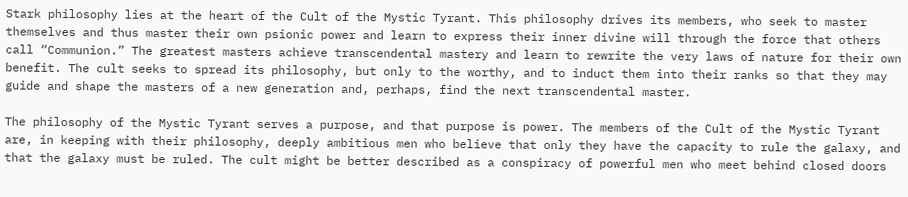Stark philosophy lies at the heart of the Cult of the Mystic Tyrant. This philosophy drives its members, who seek to master themselves and thus master their own psionic power and learn to express their inner divine will through the force that others call “Communion.” The greatest masters achieve transcendental mastery and learn to rewrite the very laws of nature for their own benefit. The cult seeks to spread its philosophy, but only to the worthy, and to induct them into their ranks so that they may guide and shape the masters of a new generation and, perhaps, find the next transcendental master.

The philosophy of the Mystic Tyrant serves a purpose, and that purpose is power. The members of the Cult of the Mystic Tyrant are, in keeping with their philosophy, deeply ambitious men who believe that only they have the capacity to rule the galaxy, and that the galaxy must be ruled. The cult might be better described as a conspiracy of powerful men who meet behind closed doors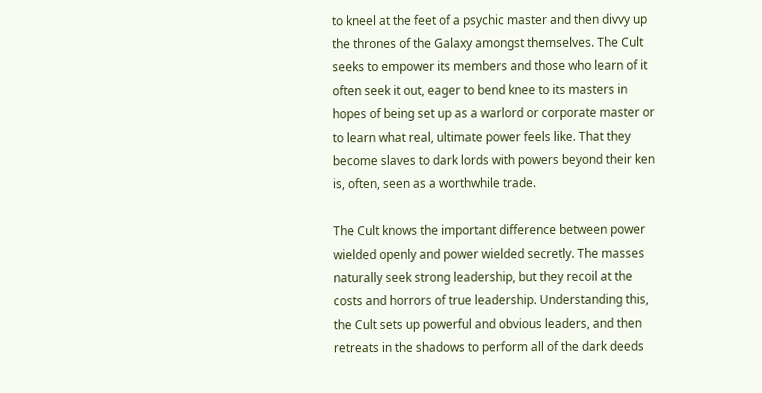to kneel at the feet of a psychic master and then divvy up the thrones of the Galaxy amongst themselves. The Cult seeks to empower its members and those who learn of it often seek it out, eager to bend knee to its masters in hopes of being set up as a warlord or corporate master or to learn what real, ultimate power feels like. That they become slaves to dark lords with powers beyond their ken is, often, seen as a worthwhile trade.

The Cult knows the important difference between power wielded openly and power wielded secretly. The masses naturally seek strong leadership, but they recoil at the costs and horrors of true leadership. Understanding this, the Cult sets up powerful and obvious leaders, and then retreats in the shadows to perform all of the dark deeds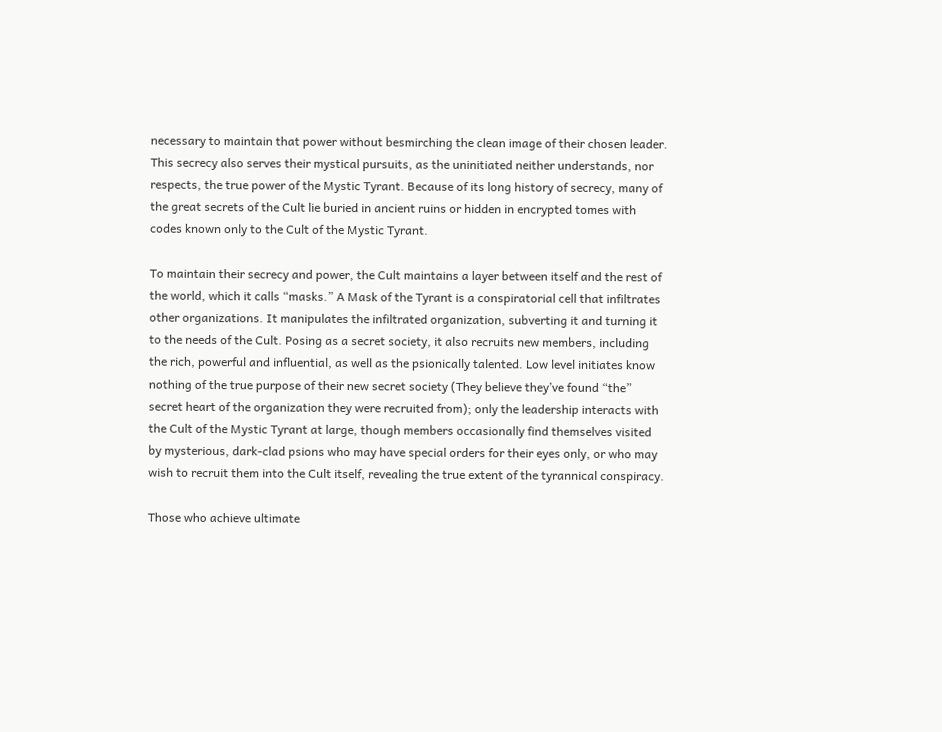necessary to maintain that power without besmirching the clean image of their chosen leader. This secrecy also serves their mystical pursuits, as the uninitiated neither understands, nor respects, the true power of the Mystic Tyrant. Because of its long history of secrecy, many of the great secrets of the Cult lie buried in ancient ruins or hidden in encrypted tomes with codes known only to the Cult of the Mystic Tyrant.

To maintain their secrecy and power, the Cult maintains a layer between itself and the rest of the world, which it calls “masks.” A Mask of the Tyrant is a conspiratorial cell that infiltrates other organizations. It manipulates the infiltrated organization, subverting it and turning it to the needs of the Cult. Posing as a secret society, it also recruits new members, including the rich, powerful and influential, as well as the psionically talented. Low level initiates know nothing of the true purpose of their new secret society (They believe they’ve found “the” secret heart of the organization they were recruited from); only the leadership interacts with the Cult of the Mystic Tyrant at large, though members occasionally find themselves visited by mysterious, dark-clad psions who may have special orders for their eyes only, or who may wish to recruit them into the Cult itself, revealing the true extent of the tyrannical conspiracy.

Those who achieve ultimate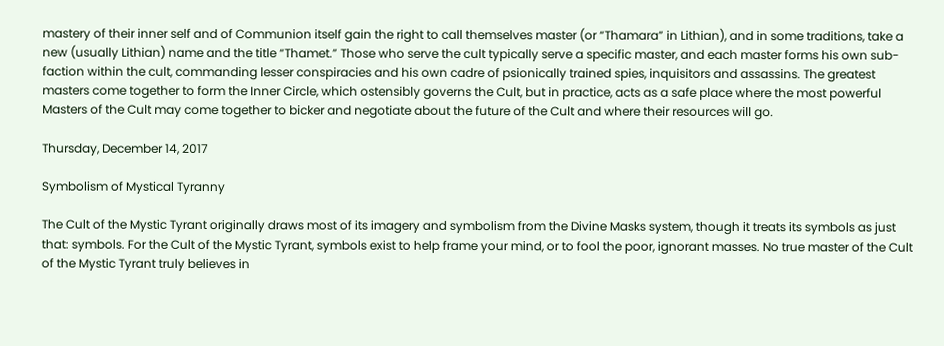mastery of their inner self and of Communion itself gain the right to call themselves master (or “Thamara” in Lithian), and in some traditions, take a new (usually Lithian) name and the title “Thamet.” Those who serve the cult typically serve a specific master, and each master forms his own sub-faction within the cult, commanding lesser conspiracies and his own cadre of psionically trained spies, inquisitors and assassins. The greatest masters come together to form the Inner Circle, which ostensibly governs the Cult, but in practice, acts as a safe place where the most powerful Masters of the Cult may come together to bicker and negotiate about the future of the Cult and where their resources will go.

Thursday, December 14, 2017

Symbolism of Mystical Tyranny

The Cult of the Mystic Tyrant originally draws most of its imagery and symbolism from the Divine Masks system, though it treats its symbols as just that: symbols. For the Cult of the Mystic Tyrant, symbols exist to help frame your mind, or to fool the poor, ignorant masses. No true master of the Cult of the Mystic Tyrant truly believes in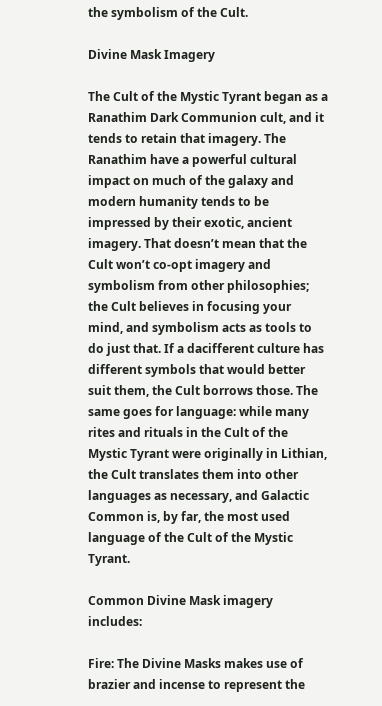the symbolism of the Cult.

Divine Mask Imagery

The Cult of the Mystic Tyrant began as a Ranathim Dark Communion cult, and it tends to retain that imagery. The Ranathim have a powerful cultural impact on much of the galaxy and modern humanity tends to be impressed by their exotic, ancient imagery. That doesn’t mean that the Cult won’t co-opt imagery and symbolism from other philosophies; the Cult believes in focusing your mind, and symbolism acts as tools to do just that. If a dacifferent culture has different symbols that would better suit them, the Cult borrows those. The same goes for language: while many rites and rituals in the Cult of the Mystic Tyrant were originally in Lithian, the Cult translates them into other languages as necessary, and Galactic Common is, by far, the most used language of the Cult of the Mystic Tyrant.

Common Divine Mask imagery includes:

Fire: The Divine Masks makes use of brazier and incense to represent the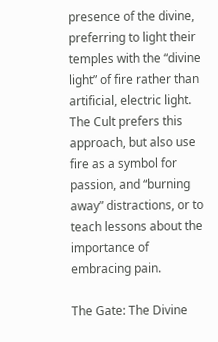presence of the divine, preferring to light their temples with the “divine light” of fire rather than artificial, electric light. The Cult prefers this approach, but also use fire as a symbol for passion, and “burning away” distractions, or to teach lessons about the importance of embracing pain.

The Gate: The Divine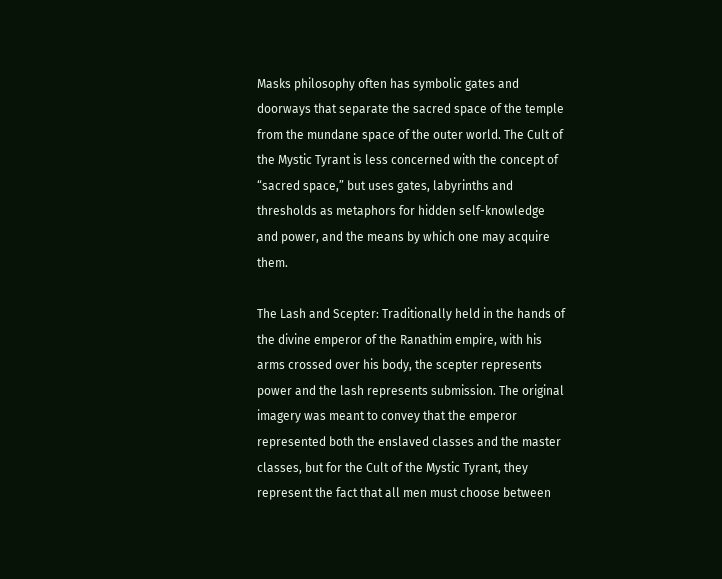Masks philosophy often has symbolic gates and doorways that separate the sacred space of the temple from the mundane space of the outer world. The Cult of the Mystic Tyrant is less concerned with the concept of “sacred space,” but uses gates, labyrinths and thresholds as metaphors for hidden self-knowledge and power, and the means by which one may acquire them.

The Lash and Scepter: Traditionally held in the hands of the divine emperor of the Ranathim empire, with his arms crossed over his body, the scepter represents power and the lash represents submission. The original imagery was meant to convey that the emperor represented both the enslaved classes and the master classes, but for the Cult of the Mystic Tyrant, they represent the fact that all men must choose between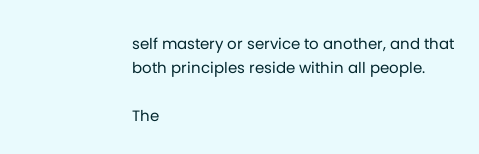self mastery or service to another, and that both principles reside within all people.

The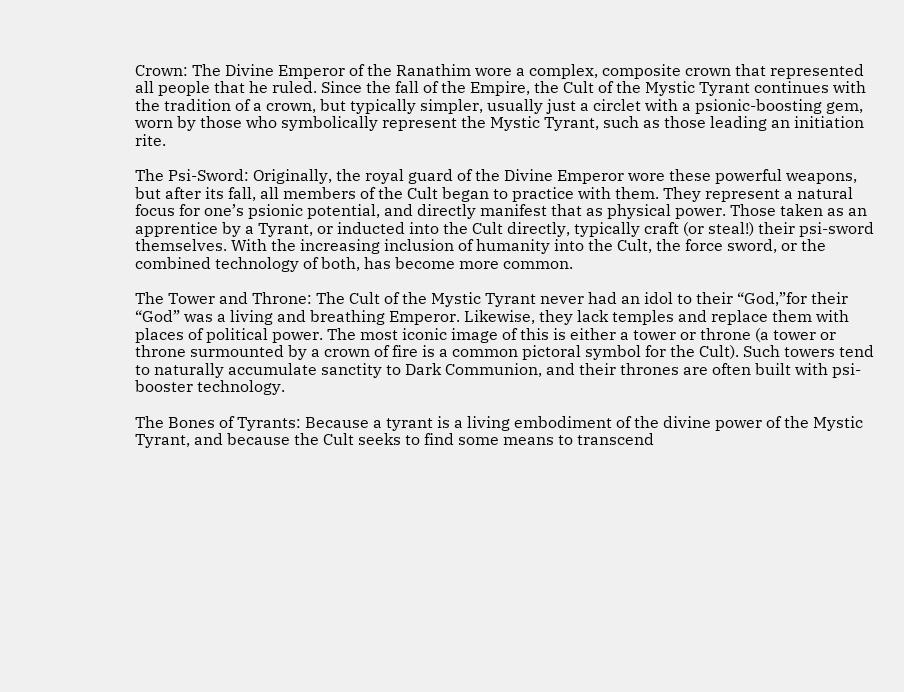Crown: The Divine Emperor of the Ranathim wore a complex, composite crown that represented all people that he ruled. Since the fall of the Empire, the Cult of the Mystic Tyrant continues with the tradition of a crown, but typically simpler, usually just a circlet with a psionic-boosting gem, worn by those who symbolically represent the Mystic Tyrant, such as those leading an initiation rite.

The Psi-Sword: Originally, the royal guard of the Divine Emperor wore these powerful weapons, but after its fall, all members of the Cult began to practice with them. They represent a natural focus for one’s psionic potential, and directly manifest that as physical power. Those taken as an apprentice by a Tyrant, or inducted into the Cult directly, typically craft (or steal!) their psi-sword themselves. With the increasing inclusion of humanity into the Cult, the force sword, or the combined technology of both, has become more common.

The Tower and Throne: The Cult of the Mystic Tyrant never had an idol to their “God,”for their “God” was a living and breathing Emperor. Likewise, they lack temples and replace them with places of political power. The most iconic image of this is either a tower or throne (a tower or throne surmounted by a crown of fire is a common pictoral symbol for the Cult). Such towers tend to naturally accumulate sanctity to Dark Communion, and their thrones are often built with psi-booster technology.

The Bones of Tyrants: Because a tyrant is a living embodiment of the divine power of the Mystic Tyrant, and because the Cult seeks to find some means to transcend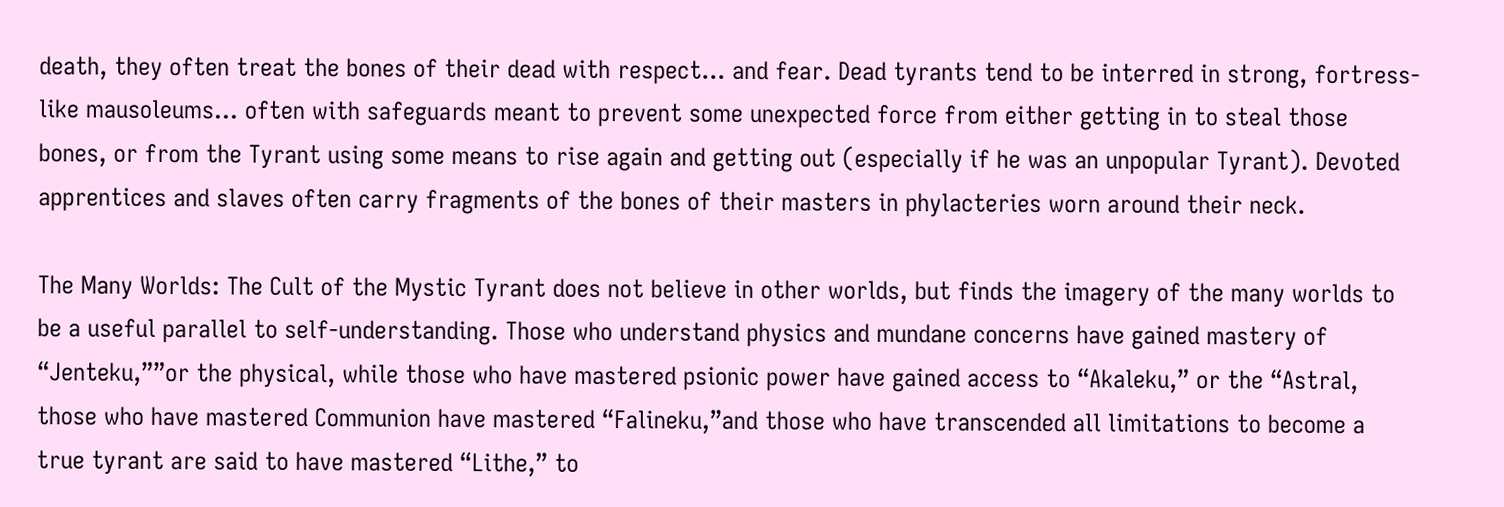death, they often treat the bones of their dead with respect… and fear. Dead tyrants tend to be interred in strong, fortress-like mausoleums… often with safeguards meant to prevent some unexpected force from either getting in to steal those bones, or from the Tyrant using some means to rise again and getting out (especially if he was an unpopular Tyrant). Devoted apprentices and slaves often carry fragments of the bones of their masters in phylacteries worn around their neck.

The Many Worlds: The Cult of the Mystic Tyrant does not believe in other worlds, but finds the imagery of the many worlds to be a useful parallel to self-understanding. Those who understand physics and mundane concerns have gained mastery of “Jenteku,””or the physical, while those who have mastered psionic power have gained access to “Akaleku,” or the “Astral, those who have mastered Communion have mastered “Falineku,”and those who have transcended all limitations to become a true tyrant are said to have mastered “Lithe,” to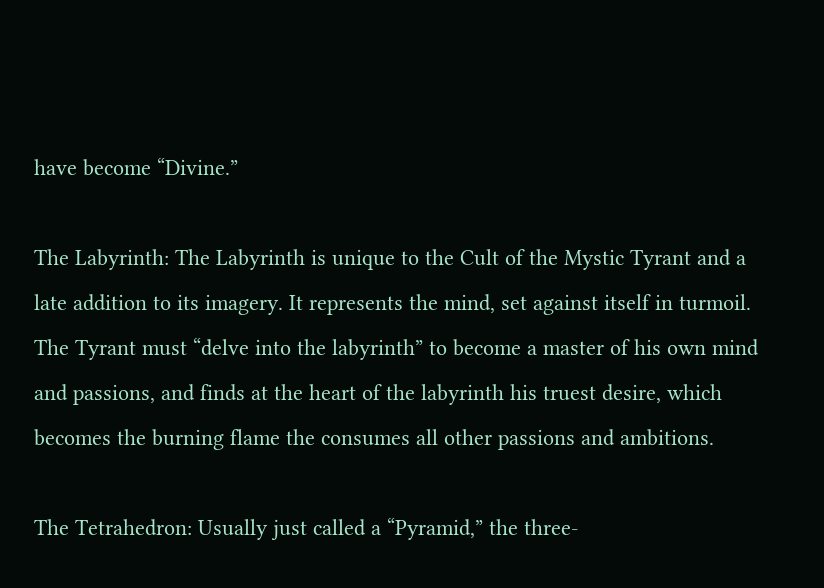have become “Divine.”

The Labyrinth: The Labyrinth is unique to the Cult of the Mystic Tyrant and a late addition to its imagery. It represents the mind, set against itself in turmoil. The Tyrant must “delve into the labyrinth” to become a master of his own mind and passions, and finds at the heart of the labyrinth his truest desire, which becomes the burning flame the consumes all other passions and ambitions.

The Tetrahedron: Usually just called a “Pyramid,” the three-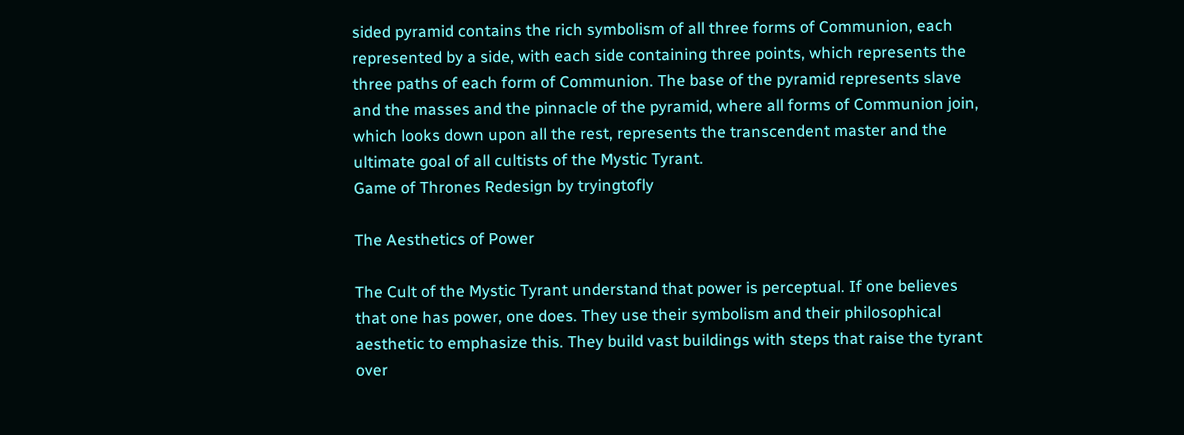sided pyramid contains the rich symbolism of all three forms of Communion, each represented by a side, with each side containing three points, which represents the three paths of each form of Communion. The base of the pyramid represents slave and the masses and the pinnacle of the pyramid, where all forms of Communion join, which looks down upon all the rest, represents the transcendent master and the ultimate goal of all cultists of the Mystic Tyrant.
Game of Thrones Redesign by tryingtofly

The Aesthetics of Power

The Cult of the Mystic Tyrant understand that power is perceptual. If one believes that one has power, one does. They use their symbolism and their philosophical aesthetic to emphasize this. They build vast buildings with steps that raise the tyrant over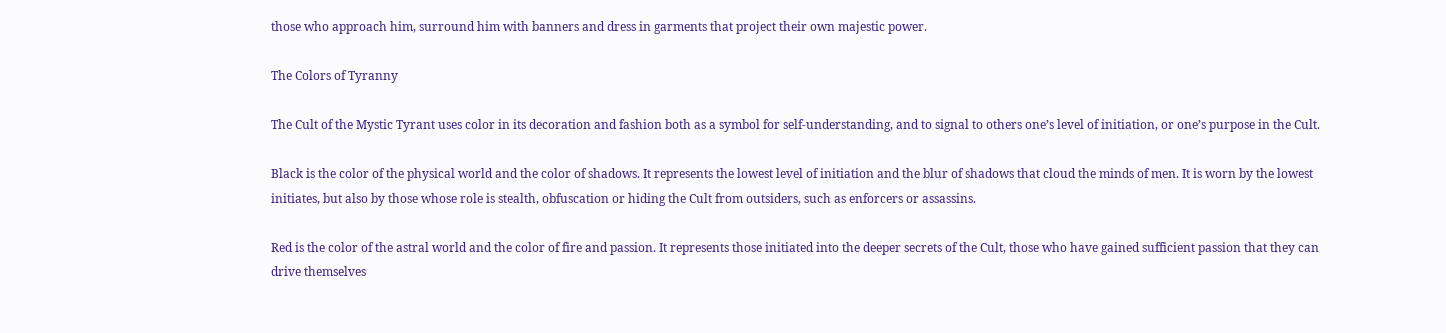those who approach him, surround him with banners and dress in garments that project their own majestic power.

The Colors of Tyranny

The Cult of the Mystic Tyrant uses color in its decoration and fashion both as a symbol for self-understanding, and to signal to others one’s level of initiation, or one’s purpose in the Cult.

Black is the color of the physical world and the color of shadows. It represents the lowest level of initiation and the blur of shadows that cloud the minds of men. It is worn by the lowest initiates, but also by those whose role is stealth, obfuscation or hiding the Cult from outsiders, such as enforcers or assassins.

Red is the color of the astral world and the color of fire and passion. It represents those initiated into the deeper secrets of the Cult, those who have gained sufficient passion that they can drive themselves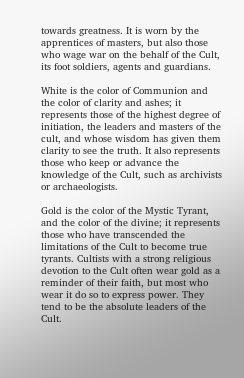towards greatness. It is worn by the apprentices of masters, but also those who wage war on the behalf of the Cult, its foot soldiers, agents and guardians.

White is the color of Communion and the color of clarity and ashes; it represents those of the highest degree of initiation, the leaders and masters of the cult, and whose wisdom has given them clarity to see the truth. It also represents those who keep or advance the knowledge of the Cult, such as archivists or archaeologists.

Gold is the color of the Mystic Tyrant, and the color of the divine; it represents those who have transcended the limitations of the Cult to become true tyrants. Cultists with a strong religious devotion to the Cult often wear gold as a reminder of their faith, but most who wear it do so to express power. They tend to be the absolute leaders of the Cult.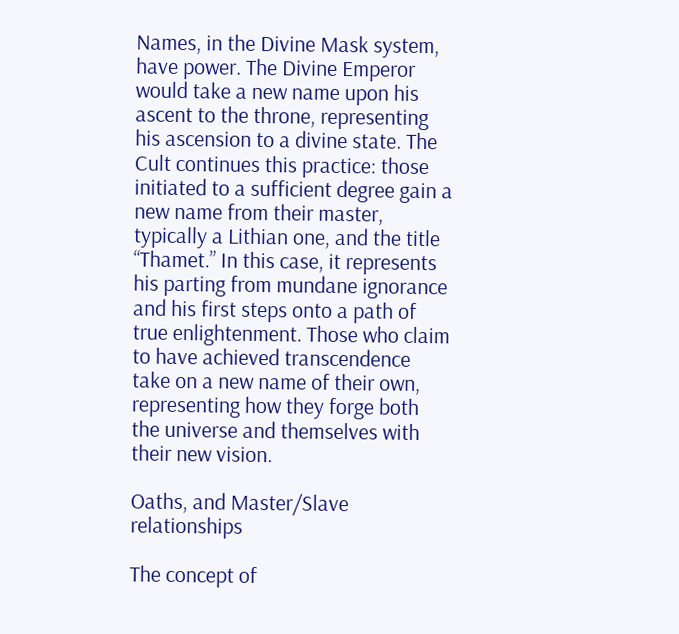Names, in the Divine Mask system, have power. The Divine Emperor would take a new name upon his ascent to the throne, representing his ascension to a divine state. The Cult continues this practice: those initiated to a sufficient degree gain a new name from their master, typically a Lithian one, and the title “Thamet.” In this case, it represents his parting from mundane ignorance and his first steps onto a path of true enlightenment. Those who claim to have achieved transcendence take on a new name of their own, representing how they forge both the universe and themselves with their new vision.

Oaths, and Master/Slave relationships

The concept of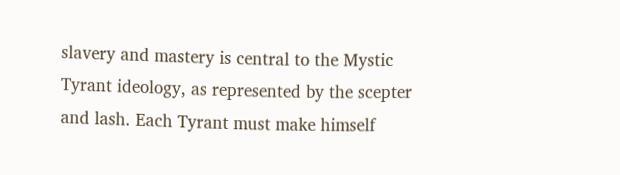slavery and mastery is central to the Mystic Tyrant ideology, as represented by the scepter and lash. Each Tyrant must make himself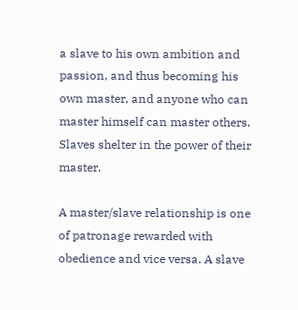a slave to his own ambition and passion, and thus becoming his own master, and anyone who can master himself can master others. Slaves shelter in the power of their master.

A master/slave relationship is one of patronage rewarded with obedience and vice versa. A slave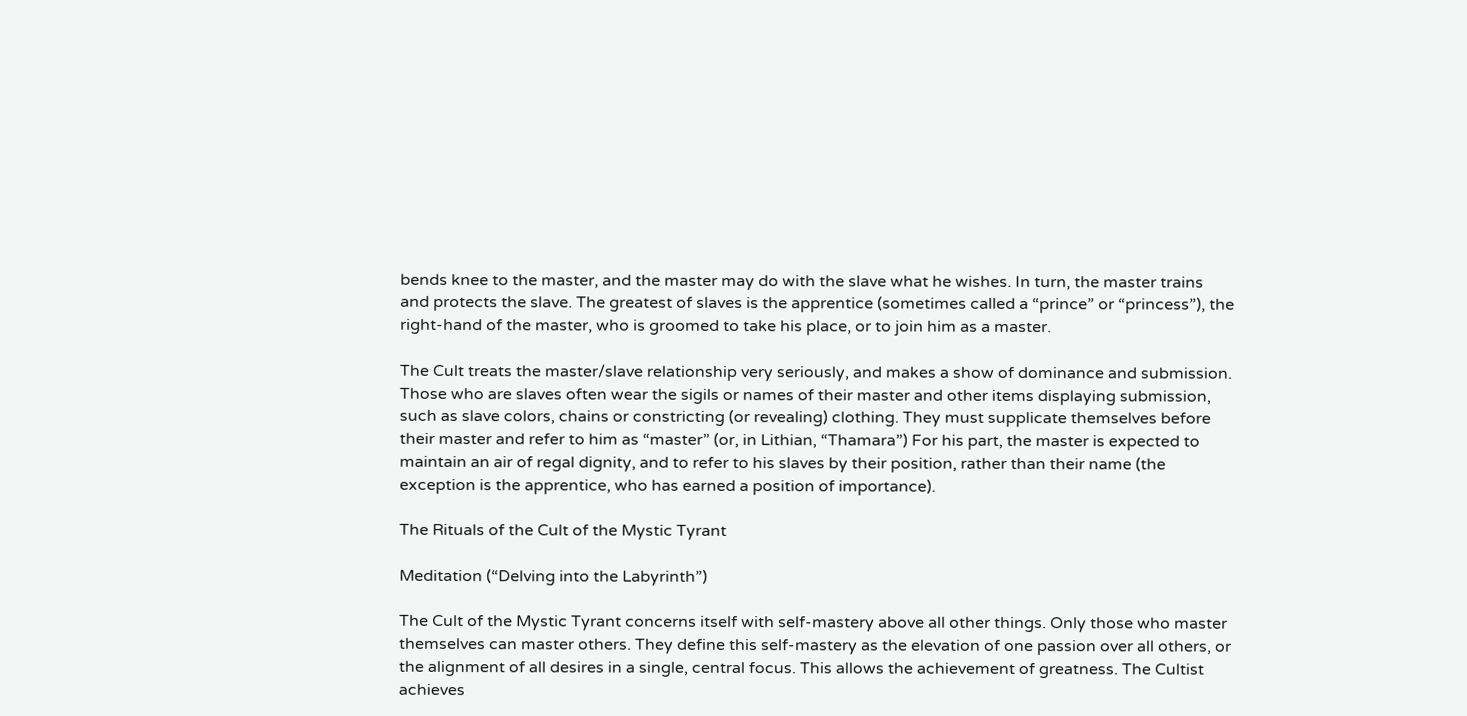bends knee to the master, and the master may do with the slave what he wishes. In turn, the master trains and protects the slave. The greatest of slaves is the apprentice (sometimes called a “prince” or “princess”), the right-hand of the master, who is groomed to take his place, or to join him as a master.

The Cult treats the master/slave relationship very seriously, and makes a show of dominance and submission. Those who are slaves often wear the sigils or names of their master and other items displaying submission, such as slave colors, chains or constricting (or revealing) clothing. They must supplicate themselves before their master and refer to him as “master” (or, in Lithian, “Thamara”) For his part, the master is expected to maintain an air of regal dignity, and to refer to his slaves by their position, rather than their name (the exception is the apprentice, who has earned a position of importance).

The Rituals of the Cult of the Mystic Tyrant

Meditation (“Delving into the Labyrinth”)

The Cult of the Mystic Tyrant concerns itself with self-mastery above all other things. Only those who master themselves can master others. They define this self-mastery as the elevation of one passion over all others, or the alignment of all desires in a single, central focus. This allows the achievement of greatness. The Cultist achieves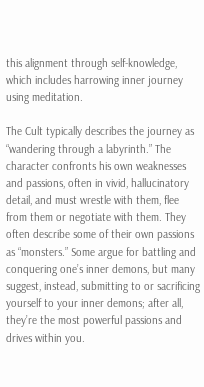this alignment through self-knowledge, which includes harrowing inner journey using meditation.

The Cult typically describes the journey as “wandering through a labyrinth.” The character confronts his own weaknesses and passions, often in vivid, hallucinatory detail, and must wrestle with them, flee from them or negotiate with them. They often describe some of their own passions as “monsters.” Some argue for battling and conquering one’s inner demons, but many suggest, instead, submitting to or sacrificing yourself to your inner demons; after all, they’re the most powerful passions and drives within you.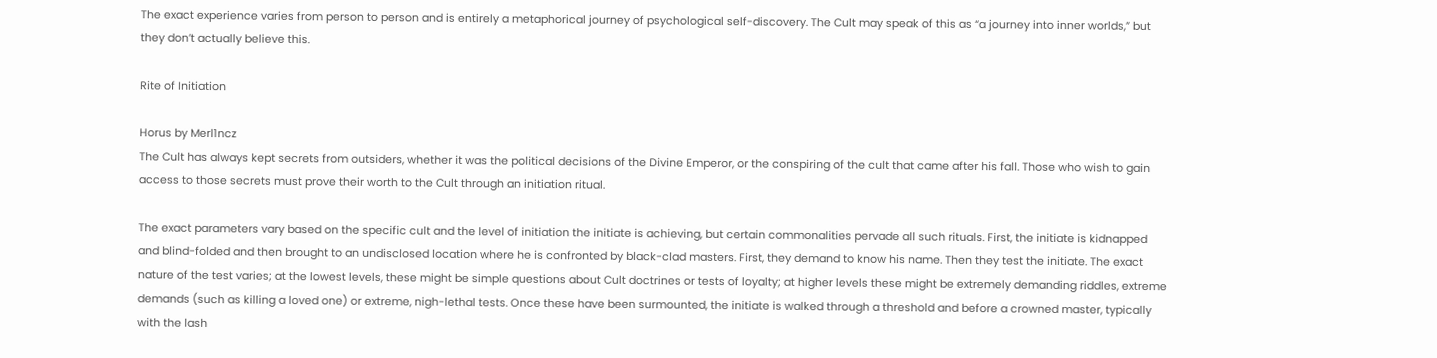The exact experience varies from person to person and is entirely a metaphorical journey of psychological self-discovery. The Cult may speak of this as “a journey into inner worlds,” but they don’t actually believe this.

Rite of Initiation

Horus by Merl1ncz
The Cult has always kept secrets from outsiders, whether it was the political decisions of the Divine Emperor, or the conspiring of the cult that came after his fall. Those who wish to gain access to those secrets must prove their worth to the Cult through an initiation ritual.

The exact parameters vary based on the specific cult and the level of initiation the initiate is achieving, but certain commonalities pervade all such rituals. First, the initiate is kidnapped and blind-folded and then brought to an undisclosed location where he is confronted by black-clad masters. First, they demand to know his name. Then they test the initiate. The exact nature of the test varies; at the lowest levels, these might be simple questions about Cult doctrines or tests of loyalty; at higher levels these might be extremely demanding riddles, extreme demands (such as killing a loved one) or extreme, nigh-lethal tests. Once these have been surmounted, the initiate is walked through a threshold and before a crowned master, typically with the lash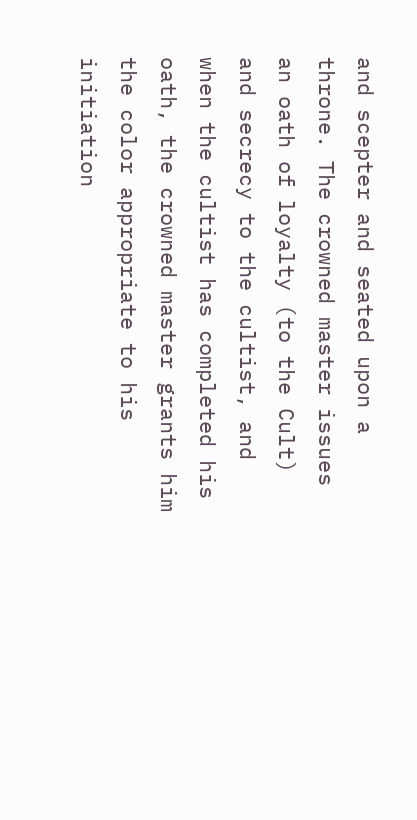and scepter and seated upon a throne. The crowned master issues an oath of loyalty (to the Cult) and secrecy to the cultist, and when the cultist has completed his oath, the crowned master grants him the color appropriate to his initiation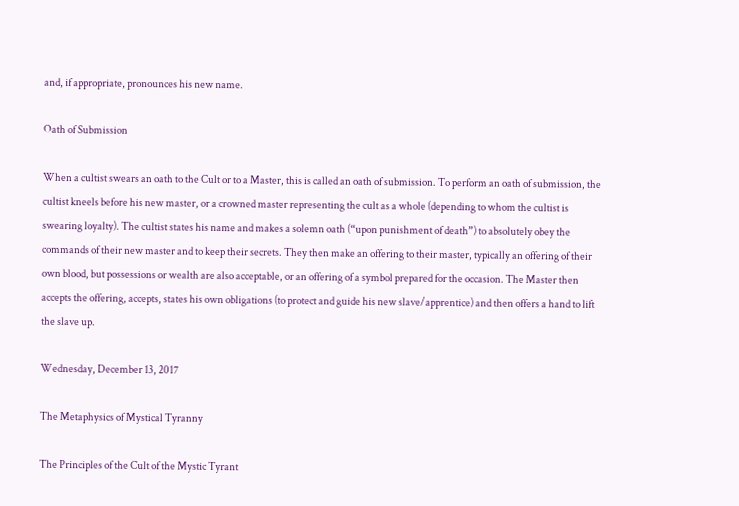and, if appropriate, pronounces his new name.

Oath of Submission

When a cultist swears an oath to the Cult or to a Master, this is called an oath of submission. To perform an oath of submission, the cultist kneels before his new master, or a crowned master representing the cult as a whole (depending to whom the cultist is swearing loyalty). The cultist states his name and makes a solemn oath (“upon punishment of death”) to absolutely obey the commands of their new master and to keep their secrets. They then make an offering to their master, typically an offering of their own blood, but possessions or wealth are also acceptable, or an offering of a symbol prepared for the occasion. The Master then accepts the offering, accepts, states his own obligations (to protect and guide his new slave/apprentice) and then offers a hand to lift the slave up.

Wednesday, December 13, 2017

The Metaphysics of Mystical Tyranny

The Principles of the Cult of the Mystic Tyrant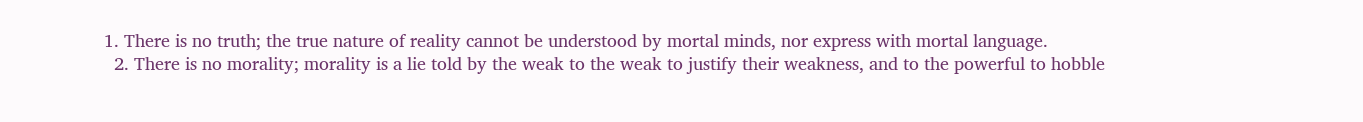1. There is no truth; the true nature of reality cannot be understood by mortal minds, nor express with mortal language.
  2. There is no morality; morality is a lie told by the weak to the weak to justify their weakness, and to the powerful to hobble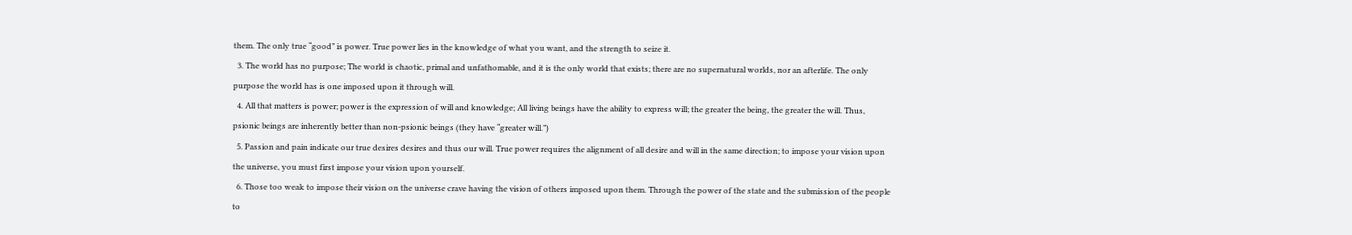them. The only true “good” is power. True power lies in the knowledge of what you want, and the strength to seize it.
  3. The world has no purpose; The world is chaotic, primal and unfathomable, and it is the only world that exists; there are no supernatural worlds, nor an afterlife. The only purpose the world has is one imposed upon it through will.
  4. All that matters is power; power is the expression of will and knowledge; All living beings have the ability to express will; the greater the being, the greater the will. Thus, psionic beings are inherently better than non-psionic beings (they have “greater will.”)
  5. Passion and pain indicate our true desires desires and thus our will. True power requires the alignment of all desire and will in the same direction; to impose your vision upon the universe, you must first impose your vision upon yourself.
  6. Those too weak to impose their vision on the universe crave having the vision of others imposed upon them. Through the power of the state and the submission of the people to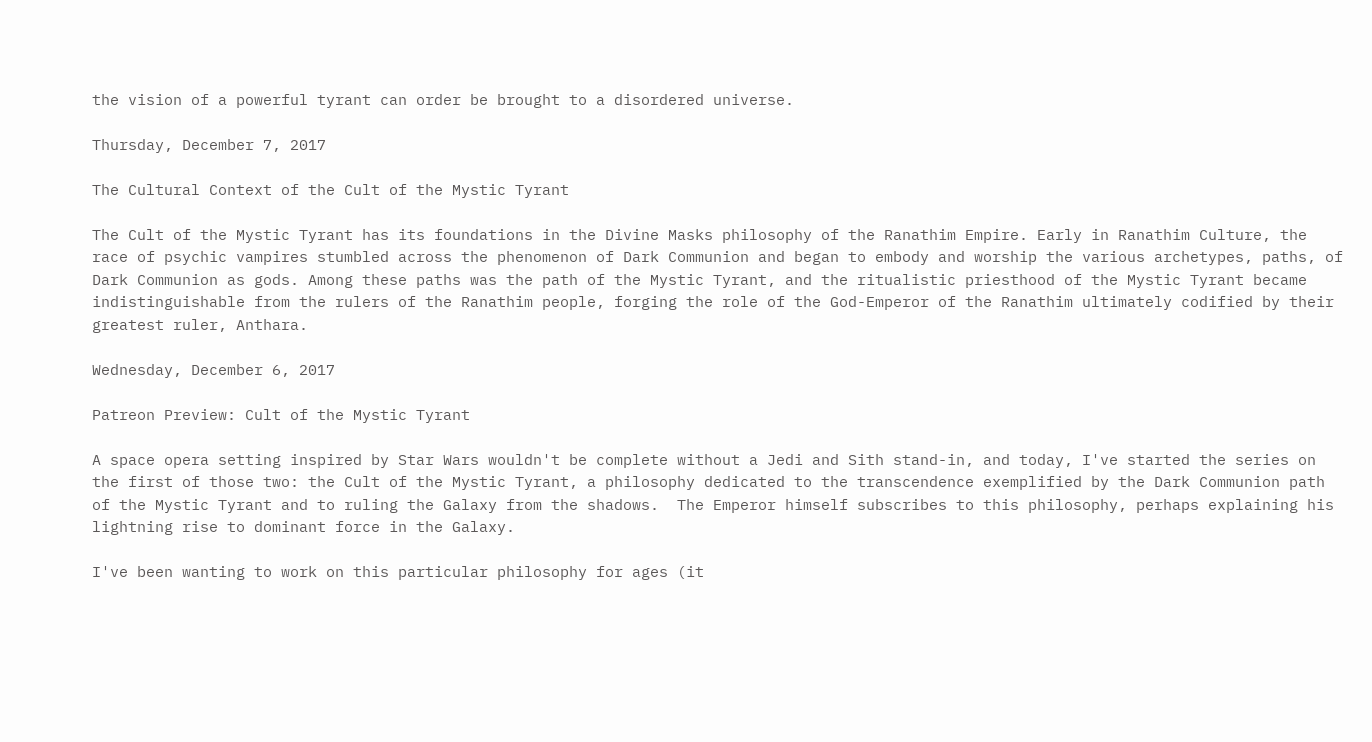the vision of a powerful tyrant can order be brought to a disordered universe.

Thursday, December 7, 2017

The Cultural Context of the Cult of the Mystic Tyrant

The Cult of the Mystic Tyrant has its foundations in the Divine Masks philosophy of the Ranathim Empire. Early in Ranathim Culture, the race of psychic vampires stumbled across the phenomenon of Dark Communion and began to embody and worship the various archetypes, paths, of Dark Communion as gods. Among these paths was the path of the Mystic Tyrant, and the ritualistic priesthood of the Mystic Tyrant became indistinguishable from the rulers of the Ranathim people, forging the role of the God-Emperor of the Ranathim ultimately codified by their greatest ruler, Anthara.

Wednesday, December 6, 2017

Patreon Preview: Cult of the Mystic Tyrant

A space opera setting inspired by Star Wars wouldn't be complete without a Jedi and Sith stand-in, and today, I've started the series on the first of those two: the Cult of the Mystic Tyrant, a philosophy dedicated to the transcendence exemplified by the Dark Communion path of the Mystic Tyrant and to ruling the Galaxy from the shadows.  The Emperor himself subscribes to this philosophy, perhaps explaining his lightning rise to dominant force in the Galaxy.

I've been wanting to work on this particular philosophy for ages (it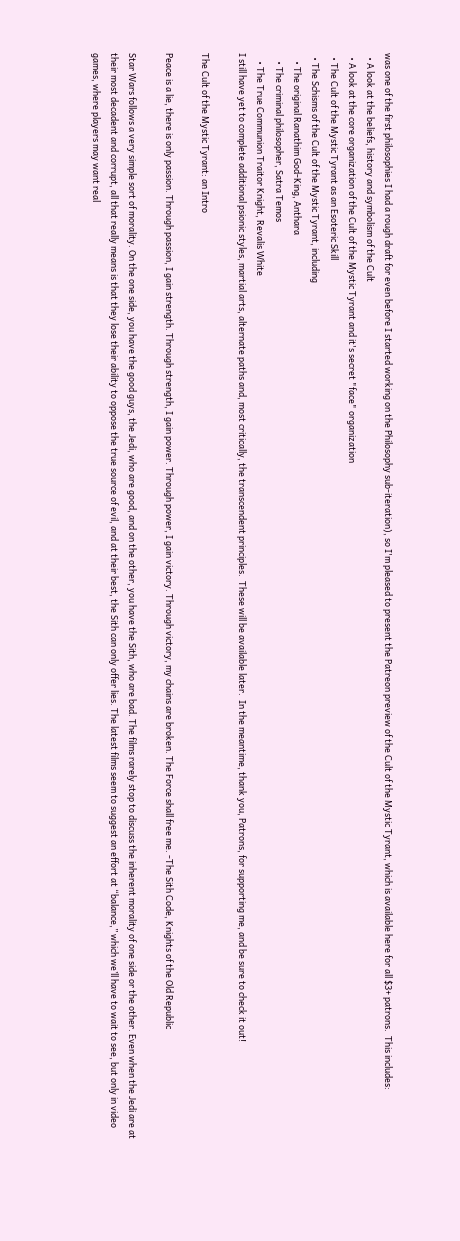was one of the first philosophies I had a rough draft for even before I started working on the Philosophy sub-iteration), so I'm pleased to present the Patreon preview of the Cult of the Mystic Tyrant, which is available here for all $3+ patrons.  This includes:
  • A look at the beliefs, history and symbolism of the Cult
  • A look at the core organization of the Cult of the Mystic Tyrant and it's secret "face" organization
  • The Cult of the Mystic Tyrant as an Esoteric Skill
  • The Schisms of the Cult of the Mystic Tyrant, including
    • The original Ranathim God-King, Anthara
    • The criminal philosopher, Satra Temos
    • The True Communion Traitor Knight, Revalis White
I still have yet to complete additional psionic styles, martial arts, alternate paths and, most critically, the transcendent principles.  These will be available later.  In the meantime, thank you, Patrons, for supporting me, and be sure to check it out!

The Cult of the Mystic Tyrant: an Intro

Peace is a lie, there is only passion. Through passion, I gain strength. Through strength, I gain power. Through power, I gain victory. Through victory, my chains are broken. The Force shall free me. -The Sith Code, Knights of the Old Republic

Star Wars follows a very simple sort of morality. On the one side, you have the good guys, the Jedi, who are good, and on the other, you have the Sith, who are bad. The films rarely stop to discuss the inherent morality of one side or the other. Even when the Jedi are at their most decadent and corrupt, all that really means is that they lose their ability to oppose the true source of evil, and at their best, the Sith can only offer lies. The latest films seem to suggest an effort at “balance,” which we’ll have to wait to see, but only in video games, where players may want real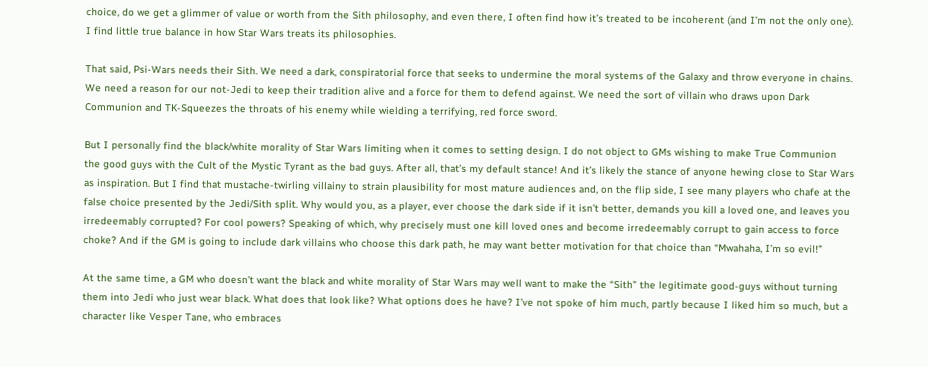choice, do we get a glimmer of value or worth from the Sith philosophy, and even there, I often find how it’s treated to be incoherent (and I’m not the only one). I find little true balance in how Star Wars treats its philosophies.

That said, Psi-Wars needs their Sith. We need a dark, conspiratorial force that seeks to undermine the moral systems of the Galaxy and throw everyone in chains. We need a reason for our not-Jedi to keep their tradition alive and a force for them to defend against. We need the sort of villain who draws upon Dark Communion and TK-Squeezes the throats of his enemy while wielding a terrifying, red force sword.

But I personally find the black/white morality of Star Wars limiting when it comes to setting design. I do not object to GMs wishing to make True Communion the good guys with the Cult of the Mystic Tyrant as the bad guys. After all, that’s my default stance! And it’s likely the stance of anyone hewing close to Star Wars as inspiration. But I find that mustache-twirling villainy to strain plausibility for most mature audiences and, on the flip side, I see many players who chafe at the false choice presented by the Jedi/Sith split. Why would you, as a player, ever choose the dark side if it isn’t better, demands you kill a loved one, and leaves you irredeemably corrupted? For cool powers? Speaking of which, why precisely must one kill loved ones and become irredeemably corrupt to gain access to force choke? And if the GM is going to include dark villains who choose this dark path, he may want better motivation for that choice than “Mwahaha, I’m so evil!”

At the same time, a GM who doesn’t want the black and white morality of Star Wars may well want to make the “Sith” the legitimate good-guys without turning them into Jedi who just wear black. What does that look like? What options does he have? I’ve not spoke of him much, partly because I liked him so much, but a character like Vesper Tane, who embraces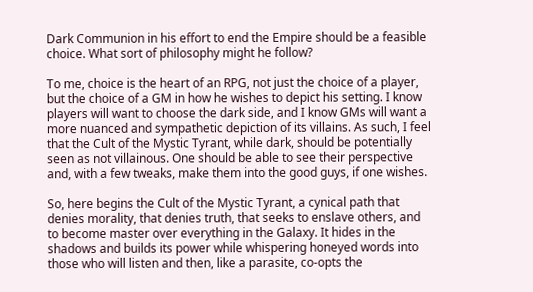Dark Communion in his effort to end the Empire should be a feasible choice. What sort of philosophy might he follow?

To me, choice is the heart of an RPG, not just the choice of a player, but the choice of a GM in how he wishes to depict his setting. I know players will want to choose the dark side, and I know GMs will want a more nuanced and sympathetic depiction of its villains. As such, I feel that the Cult of the Mystic Tyrant, while dark, should be potentially seen as not villainous. One should be able to see their perspective and, with a few tweaks, make them into the good guys, if one wishes.

So, here begins the Cult of the Mystic Tyrant, a cynical path that denies morality, that denies truth, that seeks to enslave others, and to become master over everything in the Galaxy. It hides in the shadows and builds its power while whispering honeyed words into those who will listen and then, like a parasite, co-opts the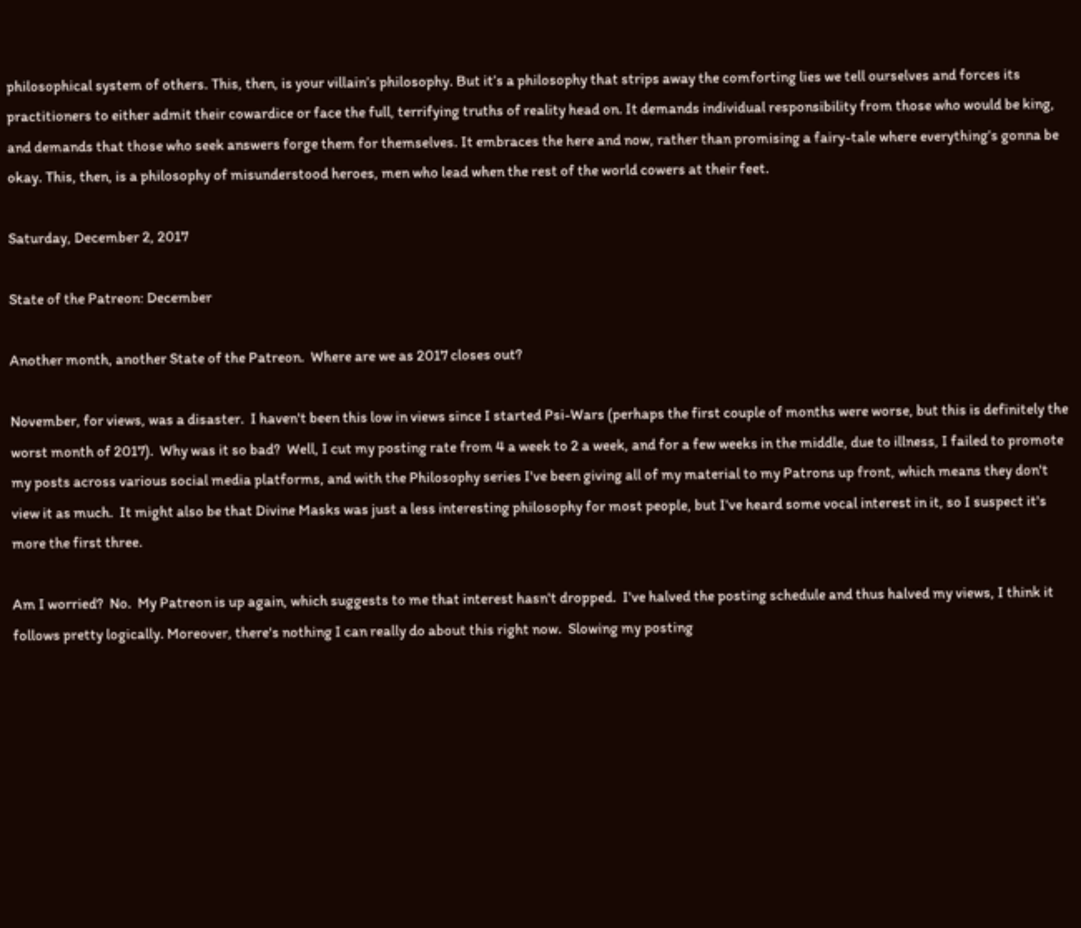philosophical system of others. This, then, is your villain’s philosophy. But it’s a philosophy that strips away the comforting lies we tell ourselves and forces its practitioners to either admit their cowardice or face the full, terrifying truths of reality head on. It demands individual responsibility from those who would be king, and demands that those who seek answers forge them for themselves. It embraces the here and now, rather than promising a fairy-tale where everything’s gonna be okay. This, then, is a philosophy of misunderstood heroes, men who lead when the rest of the world cowers at their feet.

Saturday, December 2, 2017

State of the Patreon: December

Another month, another State of the Patreon.  Where are we as 2017 closes out?

November, for views, was a disaster.  I haven't been this low in views since I started Psi-Wars (perhaps the first couple of months were worse, but this is definitely the worst month of 2017).  Why was it so bad?  Well, I cut my posting rate from 4 a week to 2 a week, and for a few weeks in the middle, due to illness, I failed to promote my posts across various social media platforms, and with the Philosophy series I've been giving all of my material to my Patrons up front, which means they don't view it as much.  It might also be that Divine Masks was just a less interesting philosophy for most people, but I've heard some vocal interest in it, so I suspect it's more the first three.

Am I worried?  No.  My Patreon is up again, which suggests to me that interest hasn't dropped.  I've halved the posting schedule and thus halved my views, I think it follows pretty logically. Moreover, there's nothing I can really do about this right now.  Slowing my posting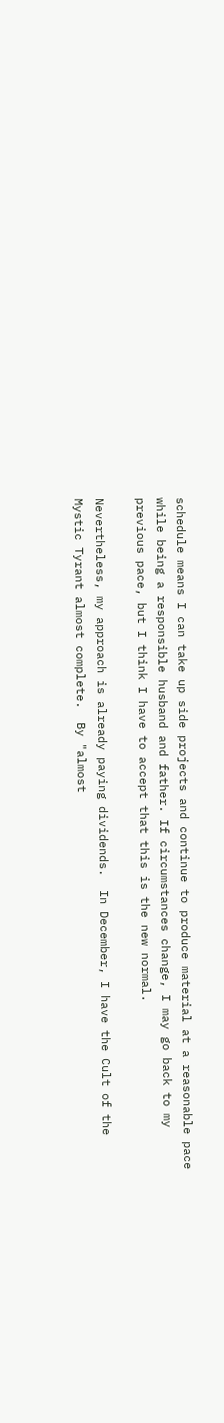schedule means I can take up side projects and continue to produce material at a reasonable pace while being a responsible husband and father. If circumstances change, I may go back to my previous pace, but I think I have to accept that this is the new normal.

Nevertheless, my approach is already paying dividends.  In December, I have the Cult of the Mystic Tyrant almost complete.  By "almost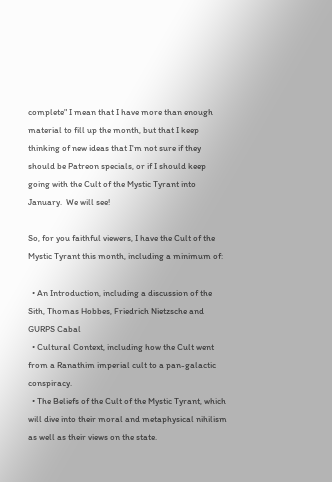complete" I mean that I have more than enough material to fill up the month, but that I keep thinking of new ideas that I'm not sure if they should be Patreon specials, or if I should keep going with the Cult of the Mystic Tyrant into January.  We will see!

So, for you faithful viewers, I have the Cult of the Mystic Tyrant this month, including a minimum of:

  • An Introduction, including a discussion of the Sith, Thomas Hobbes, Friedrich Nietzsche and GURPS Cabal
  • Cultural Context, including how the Cult went from a Ranathim imperial cult to a pan-galactic conspiracy.
  • The Beliefs of the Cult of the Mystic Tyrant, which will dive into their moral and metaphysical nihilism as well as their views on the state.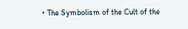• The Symbolism of the Cult of the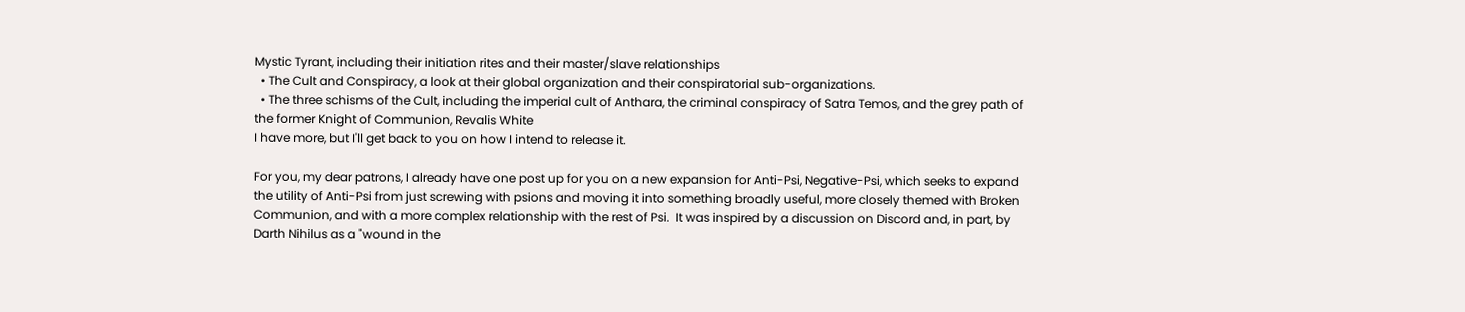Mystic Tyrant, including their initiation rites and their master/slave relationships
  • The Cult and Conspiracy, a look at their global organization and their conspiratorial sub-organizations.
  • The three schisms of the Cult, including the imperial cult of Anthara, the criminal conspiracy of Satra Temos, and the grey path of the former Knight of Communion, Revalis White
I have more, but I'll get back to you on how I intend to release it.

For you, my dear patrons, I already have one post up for you on a new expansion for Anti-Psi, Negative-Psi, which seeks to expand the utility of Anti-Psi from just screwing with psions and moving it into something broadly useful, more closely themed with Broken Communion, and with a more complex relationship with the rest of Psi.  It was inspired by a discussion on Discord and, in part, by Darth Nihilus as a "wound in the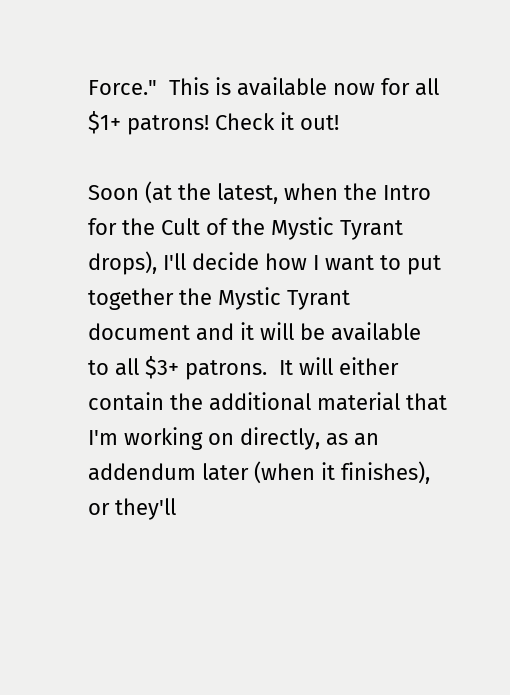Force."  This is available now for all $1+ patrons! Check it out!

Soon (at the latest, when the Intro for the Cult of the Mystic Tyrant drops), I'll decide how I want to put together the Mystic Tyrant document and it will be available to all $3+ patrons.  It will either contain the additional material that I'm working on directly, as an addendum later (when it finishes), or they'll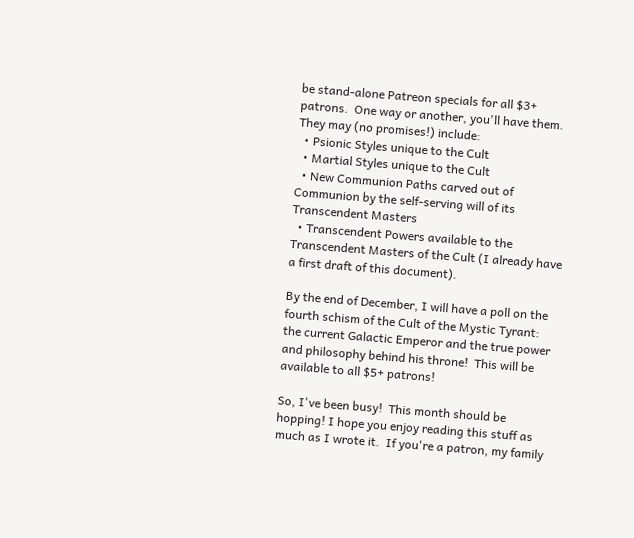be stand-alone Patreon specials for all $3+ patrons.  One way or another, you'll have them.  They may (no promises!) include:
  • Psionic Styles unique to the Cult
  • Martial Styles unique to the Cult
  • New Communion Paths carved out of Communion by the self-serving will of its Transcendent Masters
  • Transcendent Powers available to the Transcendent Masters of the Cult (I already have a first draft of this document).

By the end of December, I will have a poll on the fourth schism of the Cult of the Mystic Tyrant: the current Galactic Emperor and the true power and philosophy behind his throne!  This will be available to all $5+ patrons!

So, I've been busy!  This month should be hopping! I hope you enjoy reading this stuff as much as I wrote it.  If you're a patron, my family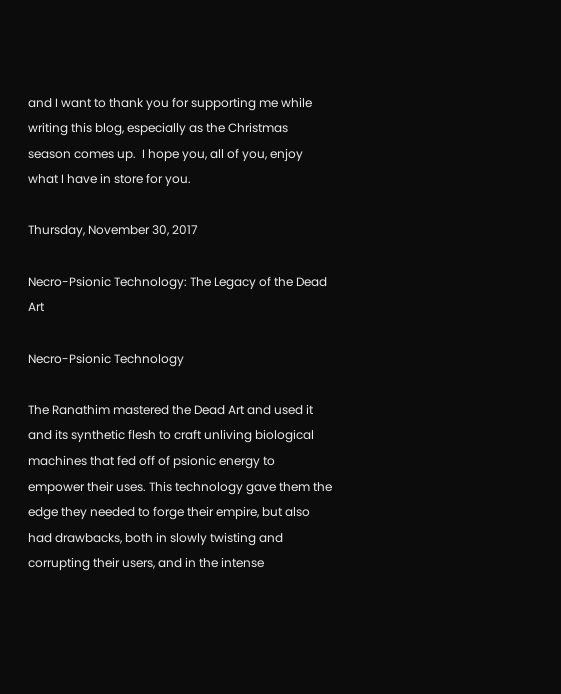and I want to thank you for supporting me while writing this blog, especially as the Christmas season comes up.  I hope you, all of you, enjoy what I have in store for you.

Thursday, November 30, 2017

Necro-Psionic Technology: The Legacy of the Dead Art

Necro-Psionic Technology

The Ranathim mastered the Dead Art and used it and its synthetic flesh to craft unliving biological machines that fed off of psionic energy to empower their uses. This technology gave them the edge they needed to forge their empire, but also had drawbacks, both in slowly twisting and corrupting their users, and in the intense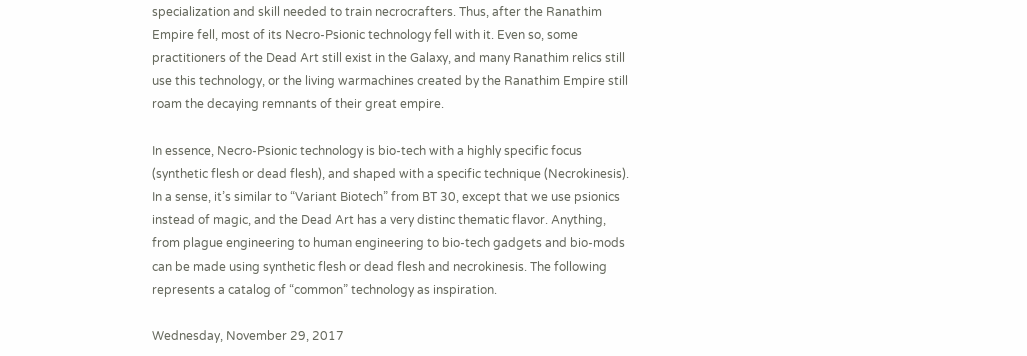specialization and skill needed to train necrocrafters. Thus, after the Ranathim Empire fell, most of its Necro-Psionic technology fell with it. Even so, some practitioners of the Dead Art still exist in the Galaxy, and many Ranathim relics still use this technology, or the living warmachines created by the Ranathim Empire still roam the decaying remnants of their great empire.

In essence, Necro-Psionic technology is bio-tech with a highly specific focus (synthetic flesh or dead flesh), and shaped with a specific technique (Necrokinesis). In a sense, it’s similar to “Variant Biotech” from BT 30, except that we use psionics instead of magic, and the Dead Art has a very distinc thematic flavor. Anything, from plague engineering to human engineering to bio-tech gadgets and bio-mods can be made using synthetic flesh or dead flesh and necrokinesis. The following represents a catalog of “common” technology as inspiration.

Wednesday, November 29, 2017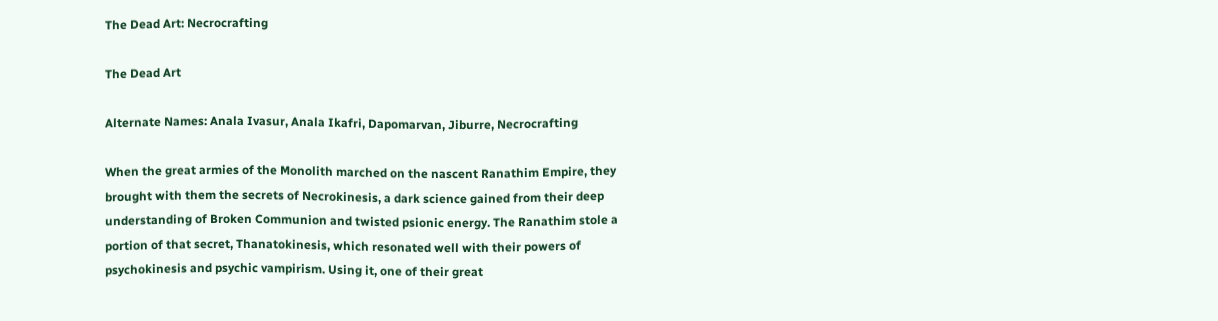The Dead Art: Necrocrafting

The Dead Art

Alternate Names: Anala Ivasur, Anala Ikafri, Dapomarvan, Jiburre, Necrocrafting

When the great armies of the Monolith marched on the nascent Ranathim Empire, they brought with them the secrets of Necrokinesis, a dark science gained from their deep understanding of Broken Communion and twisted psionic energy. The Ranathim stole a portion of that secret, Thanatokinesis, which resonated well with their powers of psychokinesis and psychic vampirism. Using it, one of their great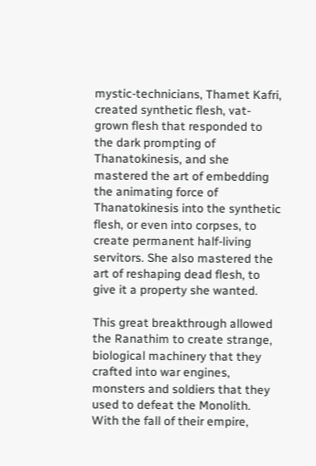mystic-technicians, Thamet Kafri, created synthetic flesh, vat-grown flesh that responded to the dark prompting of Thanatokinesis, and she mastered the art of embedding the animating force of Thanatokinesis into the synthetic flesh, or even into corpses, to create permanent half-living servitors. She also mastered the art of reshaping dead flesh, to give it a property she wanted.

This great breakthrough allowed the Ranathim to create strange, biological machinery that they crafted into war engines, monsters and soldiers that they used to defeat the Monolith. With the fall of their empire,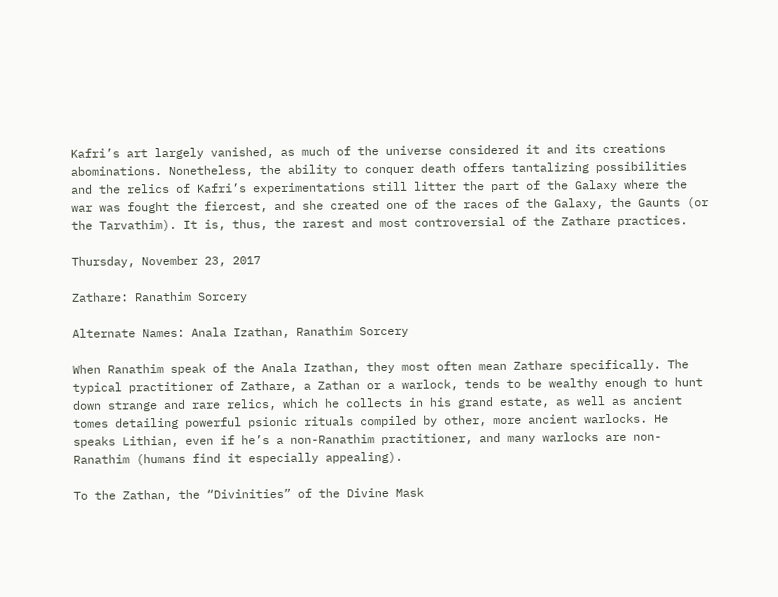Kafri’s art largely vanished, as much of the universe considered it and its creations abominations. Nonetheless, the ability to conquer death offers tantalizing possibilities and the relics of Kafri’s experimentations still litter the part of the Galaxy where the war was fought the fiercest, and she created one of the races of the Galaxy, the Gaunts (or the Tarvathim). It is, thus, the rarest and most controversial of the Zathare practices.

Thursday, November 23, 2017

Zathare: Ranathim Sorcery

Alternate Names: Anala Izathan, Ranathim Sorcery

When Ranathim speak of the Anala Izathan, they most often mean Zathare specifically. The typical practitioner of Zathare, a Zathan or a warlock, tends to be wealthy enough to hunt down strange and rare relics, which he collects in his grand estate, as well as ancient tomes detailing powerful psionic rituals compiled by other, more ancient warlocks. He speaks Lithian, even if he’s a non-Ranathim practitioner, and many warlocks are non-Ranathim (humans find it especially appealing).

To the Zathan, the “Divinities” of the Divine Mask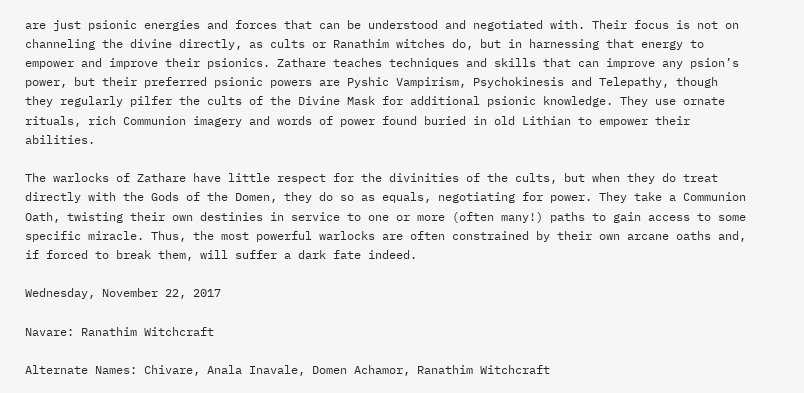are just psionic energies and forces that can be understood and negotiated with. Their focus is not on channeling the divine directly, as cults or Ranathim witches do, but in harnessing that energy to empower and improve their psionics. Zathare teaches techniques and skills that can improve any psion’s power, but their preferred psionic powers are Pyshic Vampirism, Psychokinesis and Telepathy, though they regularly pilfer the cults of the Divine Mask for additional psionic knowledge. They use ornate rituals, rich Communion imagery and words of power found buried in old Lithian to empower their abilities.

The warlocks of Zathare have little respect for the divinities of the cults, but when they do treat directly with the Gods of the Domen, they do so as equals, negotiating for power. They take a Communion Oath, twisting their own destinies in service to one or more (often many!) paths to gain access to some specific miracle. Thus, the most powerful warlocks are often constrained by their own arcane oaths and, if forced to break them, will suffer a dark fate indeed.

Wednesday, November 22, 2017

Navare: Ranathim Witchcraft

Alternate Names: Chivare, Anala Inavale, Domen Achamor, Ranathim Witchcraft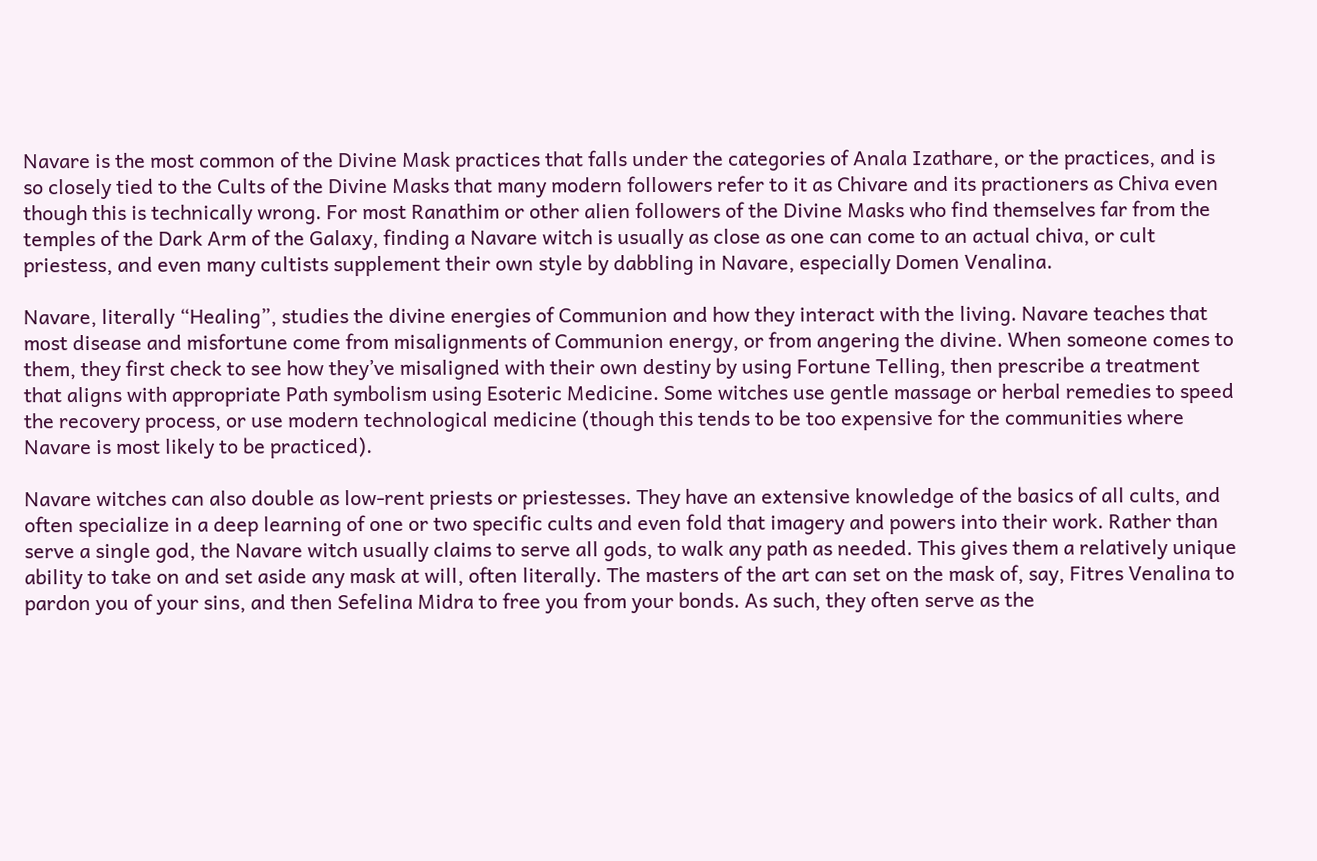Navare is the most common of the Divine Mask practices that falls under the categories of Anala Izathare, or the practices, and is so closely tied to the Cults of the Divine Masks that many modern followers refer to it as Chivare and its practioners as Chiva even though this is technically wrong. For most Ranathim or other alien followers of the Divine Masks who find themselves far from the temples of the Dark Arm of the Galaxy, finding a Navare witch is usually as close as one can come to an actual chiva, or cult priestess, and even many cultists supplement their own style by dabbling in Navare, especially Domen Venalina.

Navare, literally “Healing”, studies the divine energies of Communion and how they interact with the living. Navare teaches that most disease and misfortune come from misalignments of Communion energy, or from angering the divine. When someone comes to them, they first check to see how they’ve misaligned with their own destiny by using Fortune Telling, then prescribe a treatment that aligns with appropriate Path symbolism using Esoteric Medicine. Some witches use gentle massage or herbal remedies to speed the recovery process, or use modern technological medicine (though this tends to be too expensive for the communities where Navare is most likely to be practiced).

Navare witches can also double as low-rent priests or priestesses. They have an extensive knowledge of the basics of all cults, and often specialize in a deep learning of one or two specific cults and even fold that imagery and powers into their work. Rather than serve a single god, the Navare witch usually claims to serve all gods, to walk any path as needed. This gives them a relatively unique ability to take on and set aside any mask at will, often literally. The masters of the art can set on the mask of, say, Fitres Venalina to pardon you of your sins, and then Sefelina Midra to free you from your bonds. As such, they often serve as the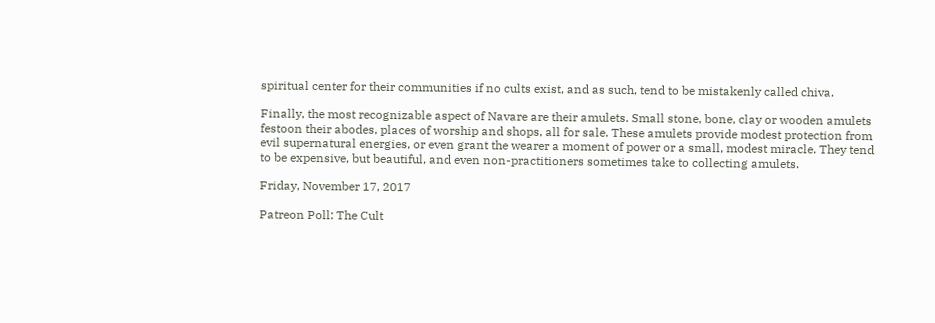spiritual center for their communities if no cults exist, and as such, tend to be mistakenly called chiva.

Finally, the most recognizable aspect of Navare are their amulets. Small stone, bone, clay or wooden amulets festoon their abodes, places of worship and shops, all for sale. These amulets provide modest protection from evil supernatural energies, or even grant the wearer a moment of power or a small, modest miracle. They tend to be expensive, but beautiful, and even non-practitioners sometimes take to collecting amulets.

Friday, November 17, 2017

Patreon Poll: The Cult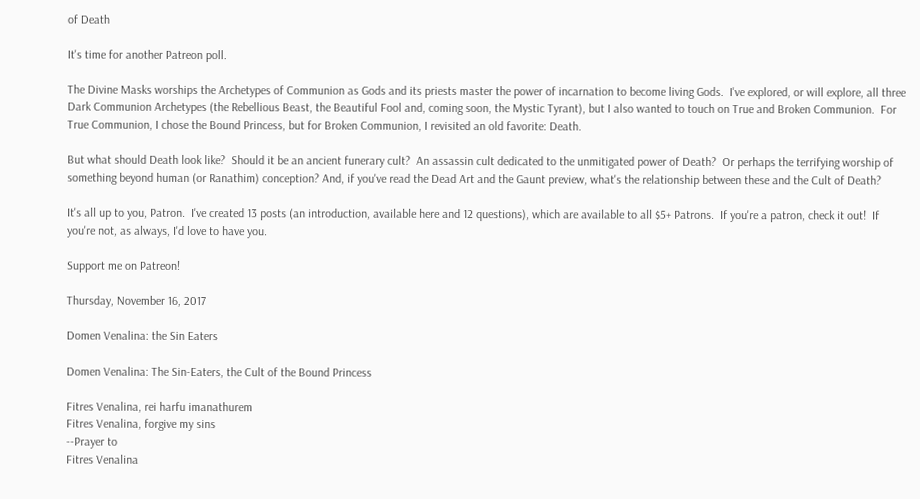of Death

It's time for another Patreon poll.

The Divine Masks worships the Archetypes of Communion as Gods and its priests master the power of incarnation to become living Gods.  I've explored, or will explore, all three Dark Communion Archetypes (the Rebellious Beast, the Beautiful Fool and, coming soon, the Mystic Tyrant), but I also wanted to touch on True and Broken Communion.  For True Communion, I chose the Bound Princess, but for Broken Communion, I revisited an old favorite: Death.

But what should Death look like?  Should it be an ancient funerary cult?  An assassin cult dedicated to the unmitigated power of Death?  Or perhaps the terrifying worship of something beyond human (or Ranathim) conception? And, if you've read the Dead Art and the Gaunt preview, what's the relationship between these and the Cult of Death?

It's all up to you, Patron.  I've created 13 posts (an introduction, available here and 12 questions), which are available to all $5+ Patrons.  If you're a patron, check it out!  If you're not, as always, I'd love to have you.

Support me on Patreon!

Thursday, November 16, 2017

Domen Venalina: the Sin Eaters

Domen Venalina: The Sin-Eaters, the Cult of the Bound Princess

Fitres Venalina, rei harfu imanathurem
Fitres Venalina, forgive my sins
--Prayer to
Fitres Venalina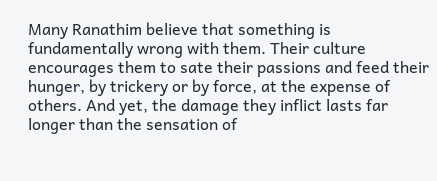Many Ranathim believe that something is fundamentally wrong with them. Their culture encourages them to sate their passions and feed their hunger, by trickery or by force, at the expense of others. And yet, the damage they inflict lasts far longer than the sensation of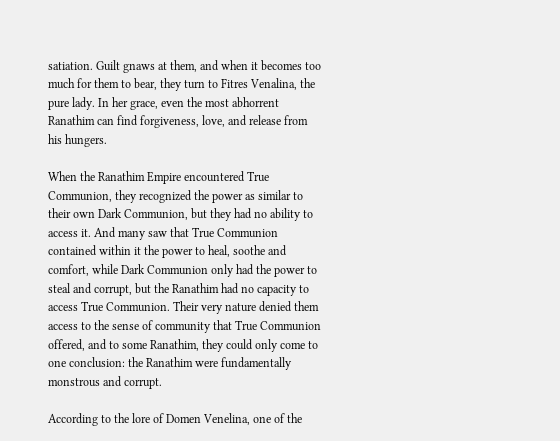satiation. Guilt gnaws at them, and when it becomes too much for them to bear, they turn to Fitres Venalina, the pure lady. In her grace, even the most abhorrent Ranathim can find forgiveness, love, and release from his hungers.

When the Ranathim Empire encountered True Communion, they recognized the power as similar to their own Dark Communion, but they had no ability to access it. And many saw that True Communion contained within it the power to heal, soothe and comfort, while Dark Communion only had the power to steal and corrupt, but the Ranathim had no capacity to access True Communion. Their very nature denied them access to the sense of community that True Communion offered, and to some Ranathim, they could only come to one conclusion: the Ranathim were fundamentally monstrous and corrupt.

According to the lore of Domen Venelina, one of the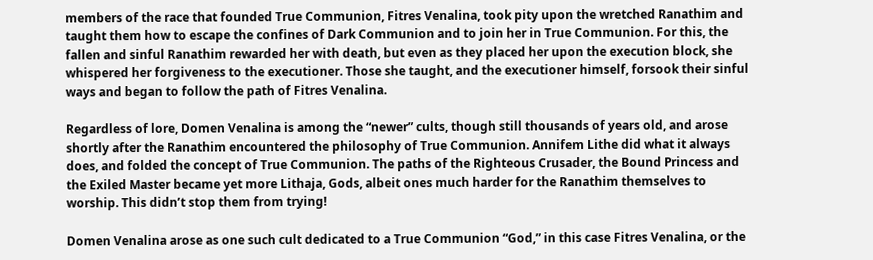members of the race that founded True Communion, Fitres Venalina, took pity upon the wretched Ranathim and taught them how to escape the confines of Dark Communion and to join her in True Communion. For this, the fallen and sinful Ranathim rewarded her with death, but even as they placed her upon the execution block, she whispered her forgiveness to the executioner. Those she taught, and the executioner himself, forsook their sinful ways and began to follow the path of Fitres Venalina.

Regardless of lore, Domen Venalina is among the “newer” cults, though still thousands of years old, and arose shortly after the Ranathim encountered the philosophy of True Communion. Annifem Lithe did what it always does, and folded the concept of True Communion. The paths of the Righteous Crusader, the Bound Princess and the Exiled Master became yet more Lithaja, Gods, albeit ones much harder for the Ranathim themselves to worship. This didn’t stop them from trying!

Domen Venalina arose as one such cult dedicated to a True Communion “God,” in this case Fitres Venalina, or the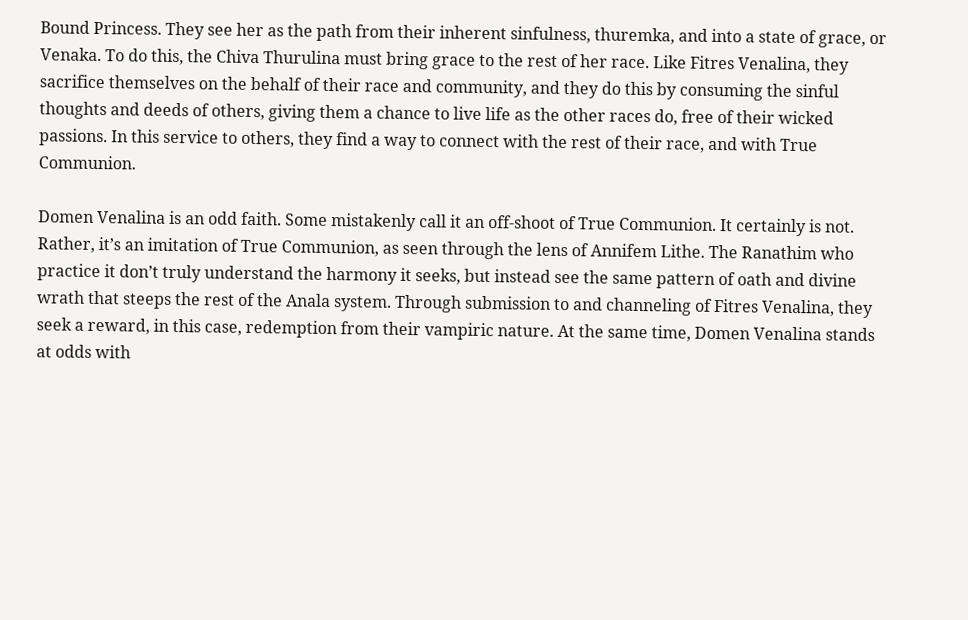Bound Princess. They see her as the path from their inherent sinfulness, thuremka, and into a state of grace, or Venaka. To do this, the Chiva Thurulina must bring grace to the rest of her race. Like Fitres Venalina, they sacrifice themselves on the behalf of their race and community, and they do this by consuming the sinful thoughts and deeds of others, giving them a chance to live life as the other races do, free of their wicked passions. In this service to others, they find a way to connect with the rest of their race, and with True Communion.

Domen Venalina is an odd faith. Some mistakenly call it an off-shoot of True Communion. It certainly is not. Rather, it’s an imitation of True Communion, as seen through the lens of Annifem Lithe. The Ranathim who practice it don’t truly understand the harmony it seeks, but instead see the same pattern of oath and divine wrath that steeps the rest of the Anala system. Through submission to and channeling of Fitres Venalina, they seek a reward, in this case, redemption from their vampiric nature. At the same time, Domen Venalina stands at odds with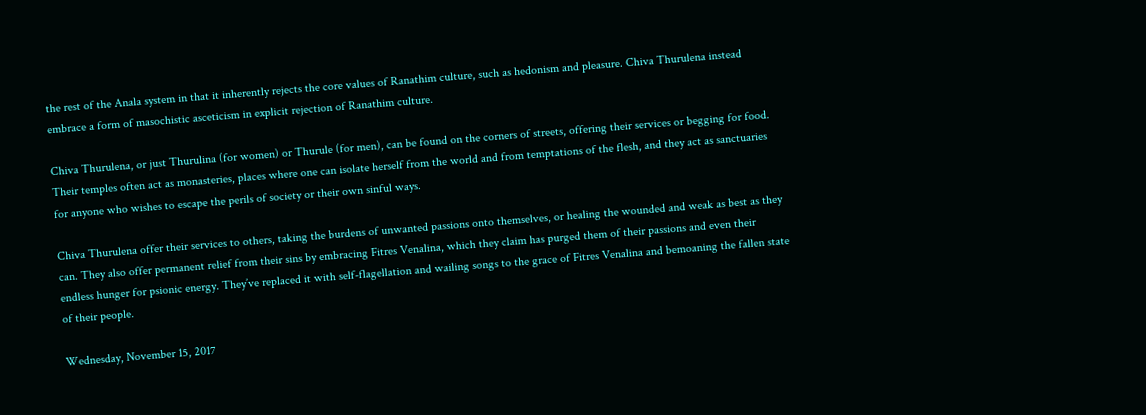the rest of the Anala system in that it inherently rejects the core values of Ranathim culture, such as hedonism and pleasure. Chiva Thurulena instead embrace a form of masochistic asceticism in explicit rejection of Ranathim culture.

Chiva Thurulena, or just Thurulina (for women) or Thurule (for men), can be found on the corners of streets, offering their services or begging for food. Their temples often act as monasteries, places where one can isolate herself from the world and from temptations of the flesh, and they act as sanctuaries for anyone who wishes to escape the perils of society or their own sinful ways.

Chiva Thurulena offer their services to others, taking the burdens of unwanted passions onto themselves, or healing the wounded and weak as best as they can. They also offer permanent relief from their sins by embracing Fitres Venalina, which they claim has purged them of their passions and even their endless hunger for psionic energy. They’ve replaced it with self-flagellation and wailing songs to the grace of Fitres Venalina and bemoaning the fallen state of their people.

Wednesday, November 15, 2017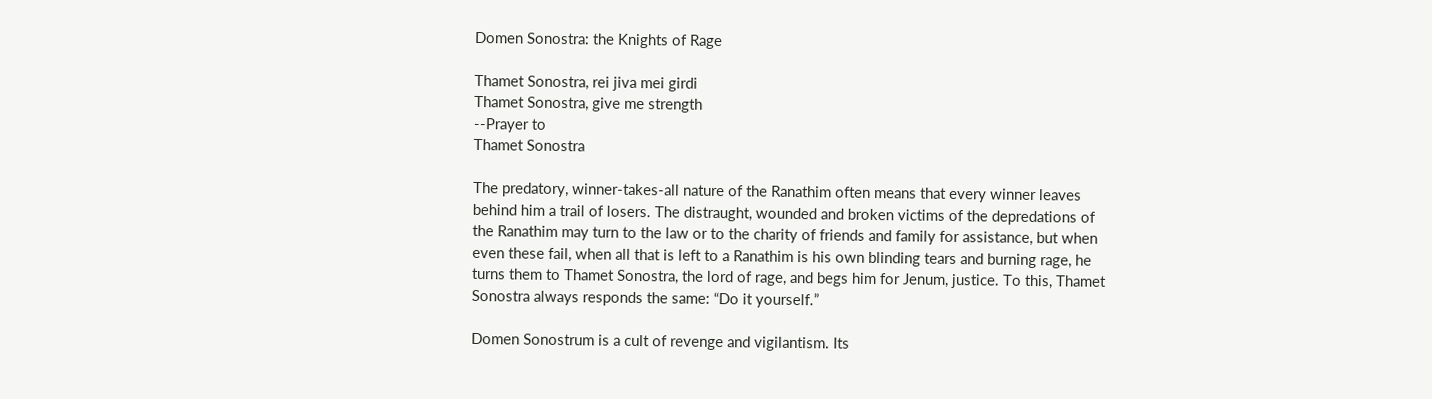Domen Sonostra: the Knights of Rage

Thamet Sonostra, rei jiva mei girdi
Thamet Sonostra, give me strength
--Prayer to
Thamet Sonostra

The predatory, winner-takes-all nature of the Ranathim often means that every winner leaves behind him a trail of losers. The distraught, wounded and broken victims of the depredations of the Ranathim may turn to the law or to the charity of friends and family for assistance, but when even these fail, when all that is left to a Ranathim is his own blinding tears and burning rage, he turns them to Thamet Sonostra, the lord of rage, and begs him for Jenum, justice. To this, Thamet Sonostra always responds the same: “Do it yourself.”

Domen Sonostrum is a cult of revenge and vigilantism. Its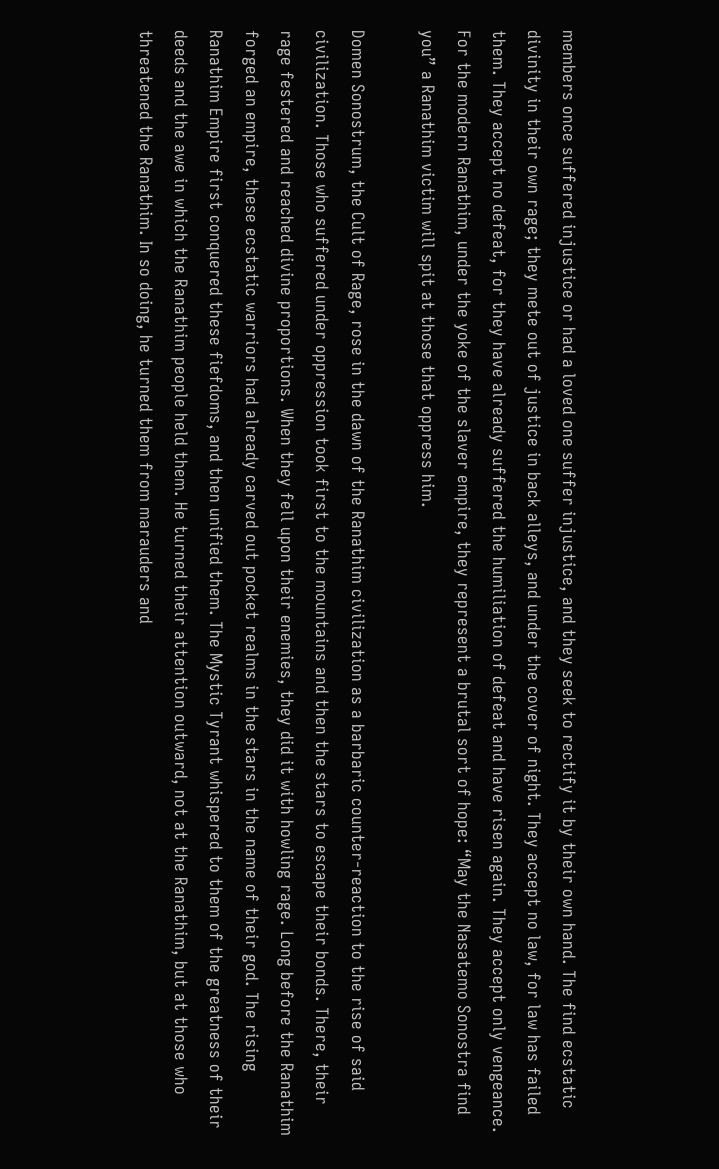members once suffered injustice or had a loved one suffer injustice, and they seek to rectify it by their own hand. The find ecstatic divinity in their own rage; they mete out of justice in back alleys, and under the cover of night. They accept no law, for law has failed them. They accept no defeat, for they have already suffered the humiliation of defeat and have risen again. They accept only vengeance. For the modern Ranathim, under the yoke of the slaver empire, they represent a brutal sort of hope: “May the Nasatemo Sonostra find you” a Ranathim victim will spit at those that oppress him.

Domen Sonostrum, the Cult of Rage, rose in the dawn of the Ranathim civilization as a barbaric counter-reaction to the rise of said civilization. Those who suffered under oppression took first to the mountains and then the stars to escape their bonds. There, their rage festered and reached divine proportions. When they fell upon their enemies, they did it with howling rage. Long before the Ranathim forged an empire, these ecstatic warriors had already carved out pocket realms in the stars in the name of their god. The rising Ranathim Empire first conquered these fiefdoms, and then unified them. The Mystic Tyrant whispered to them of the greatness of their deeds and the awe in which the Ranathim people held them. He turned their attention outward, not at the Ranathim, but at those who threatened the Ranathim. In so doing, he turned them from marauders and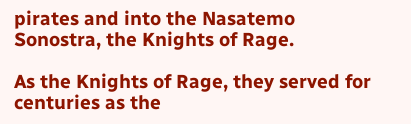pirates and into the Nasatemo Sonostra, the Knights of Rage.

As the Knights of Rage, they served for centuries as the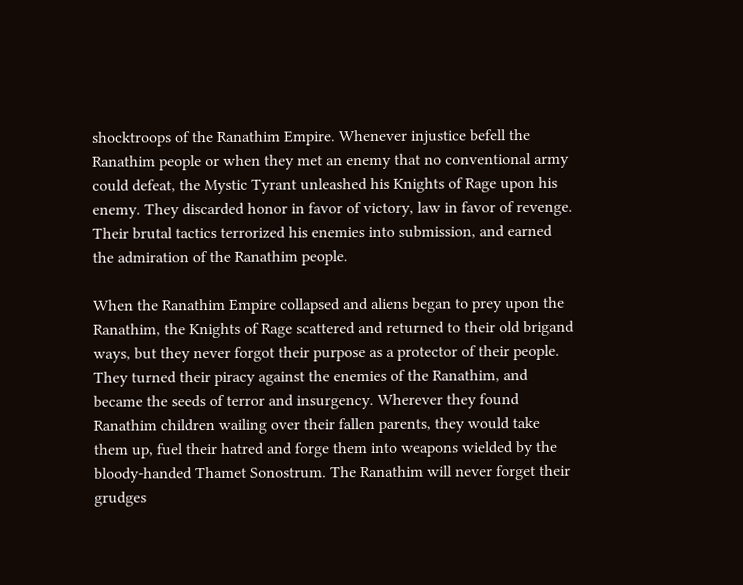shocktroops of the Ranathim Empire. Whenever injustice befell the Ranathim people or when they met an enemy that no conventional army could defeat, the Mystic Tyrant unleashed his Knights of Rage upon his enemy. They discarded honor in favor of victory, law in favor of revenge. Their brutal tactics terrorized his enemies into submission, and earned the admiration of the Ranathim people.

When the Ranathim Empire collapsed and aliens began to prey upon the Ranathim, the Knights of Rage scattered and returned to their old brigand ways, but they never forgot their purpose as a protector of their people. They turned their piracy against the enemies of the Ranathim, and became the seeds of terror and insurgency. Wherever they found Ranathim children wailing over their fallen parents, they would take them up, fuel their hatred and forge them into weapons wielded by the bloody-handed Thamet Sonostrum. The Ranathim will never forget their grudges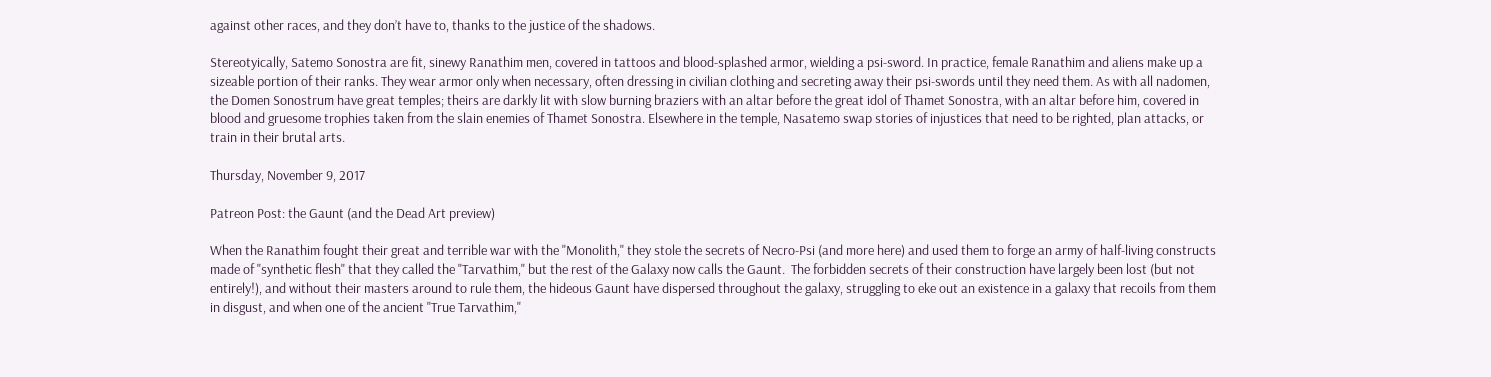against other races, and they don’t have to, thanks to the justice of the shadows.

Stereotyically, Satemo Sonostra are fit, sinewy Ranathim men, covered in tattoos and blood-splashed armor, wielding a psi-sword. In practice, female Ranathim and aliens make up a sizeable portion of their ranks. They wear armor only when necessary, often dressing in civilian clothing and secreting away their psi-swords until they need them. As with all nadomen, the Domen Sonostrum have great temples; theirs are darkly lit with slow burning braziers with an altar before the great idol of Thamet Sonostra, with an altar before him, covered in blood and gruesome trophies taken from the slain enemies of Thamet Sonostra. Elsewhere in the temple, Nasatemo swap stories of injustices that need to be righted, plan attacks, or train in their brutal arts.

Thursday, November 9, 2017

Patreon Post: the Gaunt (and the Dead Art preview)

When the Ranathim fought their great and terrible war with the "Monolith," they stole the secrets of Necro-Psi (and more here) and used them to forge an army of half-living constructs made of "synthetic flesh" that they called the "Tarvathim," but the rest of the Galaxy now calls the Gaunt.  The forbidden secrets of their construction have largely been lost (but not entirely!), and without their masters around to rule them, the hideous Gaunt have dispersed throughout the galaxy, struggling to eke out an existence in a galaxy that recoils from them in disgust, and when one of the ancient "True Tarvathim,"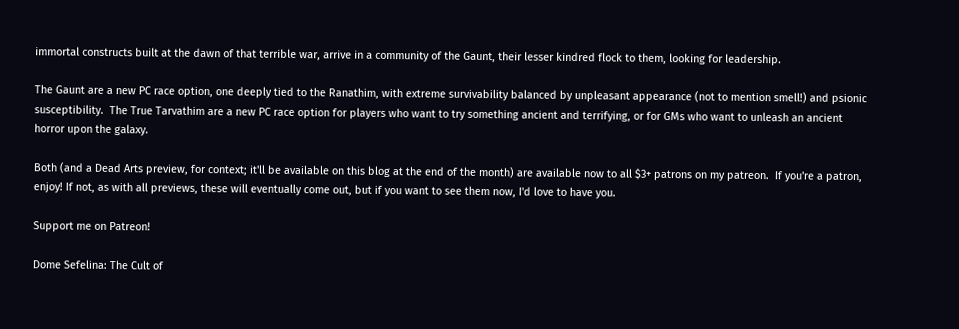immortal constructs built at the dawn of that terrible war, arrive in a community of the Gaunt, their lesser kindred flock to them, looking for leadership.

The Gaunt are a new PC race option, one deeply tied to the Ranathim, with extreme survivability balanced by unpleasant appearance (not to mention smell!) and psionic susceptibility.  The True Tarvathim are a new PC race option for players who want to try something ancient and terrifying, or for GMs who want to unleash an ancient horror upon the galaxy.

Both (and a Dead Arts preview, for context; it'll be available on this blog at the end of the month) are available now to all $3+ patrons on my patreon.  If you're a patron, enjoy! If not, as with all previews, these will eventually come out, but if you want to see them now, I'd love to have you.

Support me on Patreon!

Dome Sefelina: The Cult of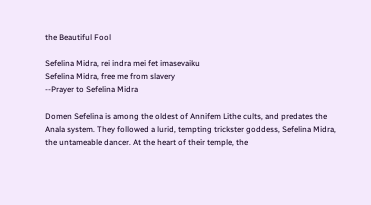the Beautiful Fool

Sefelina Midra, rei indra mei fet imasevaiku
Sefelina Midra, free me from slavery
--Prayer to Sefelina Midra

Domen Sefelina is among the oldest of Annifem Lithe cults, and predates the Anala system. They followed a lurid, tempting trickster goddess, Sefelina Midra, the untameable dancer. At the heart of their temple, the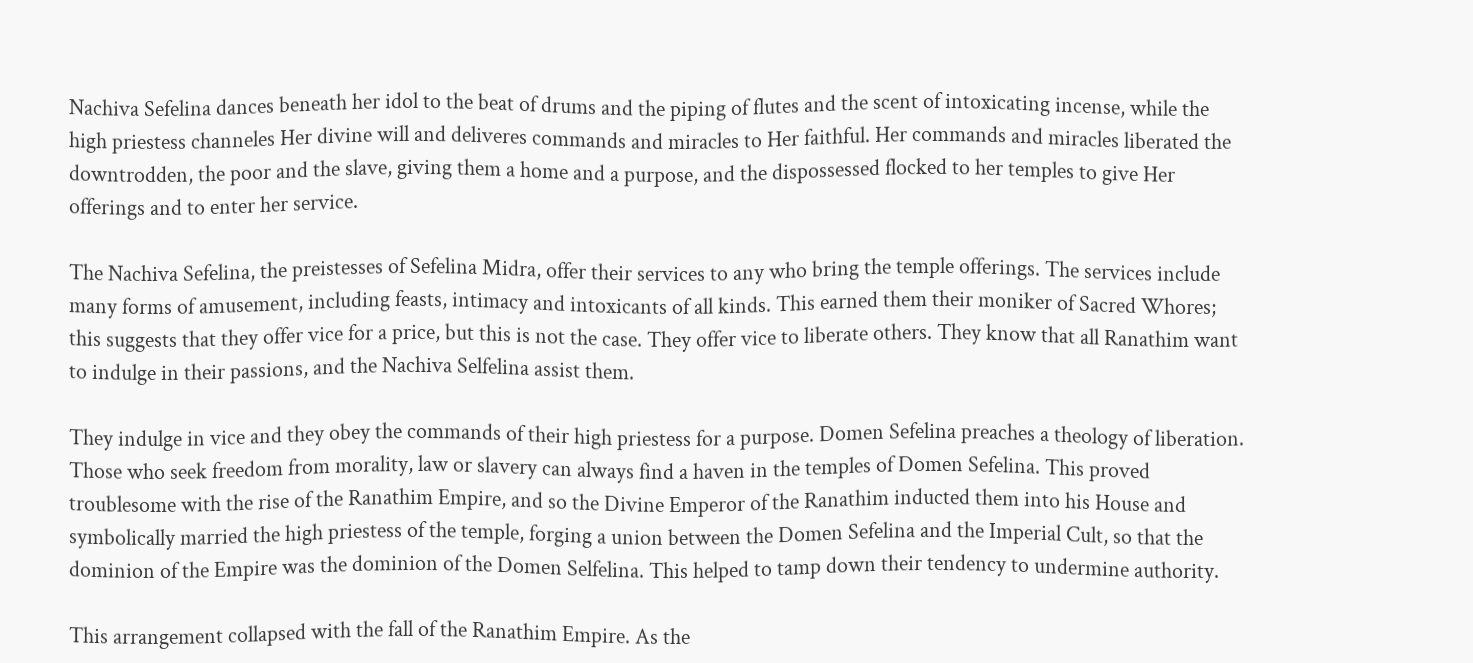Nachiva Sefelina dances beneath her idol to the beat of drums and the piping of flutes and the scent of intoxicating incense, while the high priestess channeles Her divine will and deliveres commands and miracles to Her faithful. Her commands and miracles liberated the downtrodden, the poor and the slave, giving them a home and a purpose, and the dispossessed flocked to her temples to give Her offerings and to enter her service.

The Nachiva Sefelina, the preistesses of Sefelina Midra, offer their services to any who bring the temple offerings. The services include many forms of amusement, including feasts, intimacy and intoxicants of all kinds. This earned them their moniker of Sacred Whores; this suggests that they offer vice for a price, but this is not the case. They offer vice to liberate others. They know that all Ranathim want to indulge in their passions, and the Nachiva Selfelina assist them.

They indulge in vice and they obey the commands of their high priestess for a purpose. Domen Sefelina preaches a theology of liberation. Those who seek freedom from morality, law or slavery can always find a haven in the temples of Domen Sefelina. This proved troublesome with the rise of the Ranathim Empire, and so the Divine Emperor of the Ranathim inducted them into his House and symbolically married the high priestess of the temple, forging a union between the Domen Sefelina and the Imperial Cult, so that the dominion of the Empire was the dominion of the Domen Selfelina. This helped to tamp down their tendency to undermine authority.

This arrangement collapsed with the fall of the Ranathim Empire. As the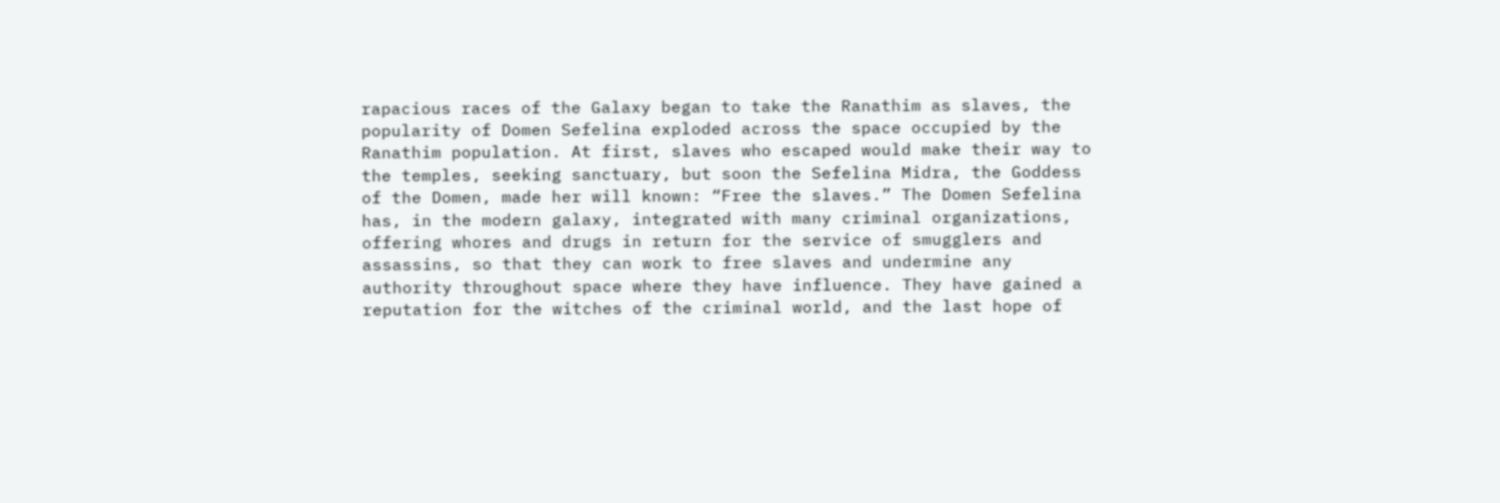rapacious races of the Galaxy began to take the Ranathim as slaves, the popularity of Domen Sefelina exploded across the space occupied by the Ranathim population. At first, slaves who escaped would make their way to the temples, seeking sanctuary, but soon the Sefelina Midra, the Goddess of the Domen, made her will known: “Free the slaves.” The Domen Sefelina has, in the modern galaxy, integrated with many criminal organizations, offering whores and drugs in return for the service of smugglers and assassins, so that they can work to free slaves and undermine any authority throughout space where they have influence. They have gained a reputation for the witches of the criminal world, and the last hope of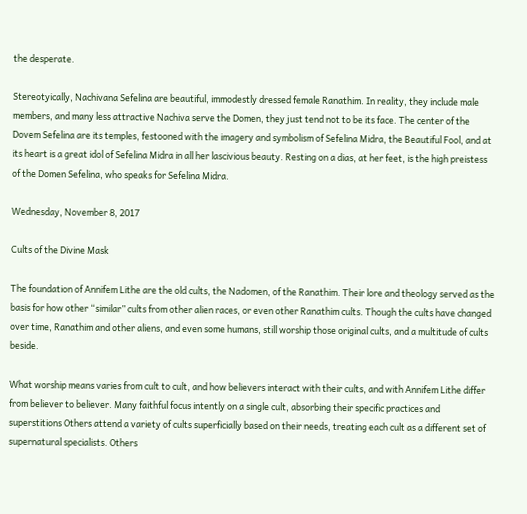the desperate.

Stereotyically, Nachivana Sefelina are beautiful, immodestly dressed female Ranathim. In reality, they include male members, and many less attractive Nachiva serve the Domen, they just tend not to be its face. The center of the Dovem Sefelina are its temples, festooned with the imagery and symbolism of Sefelina Midra, the Beautiful Fool, and at its heart is a great idol of Sefelina Midra in all her lascivious beauty. Resting on a dias, at her feet, is the high preistess of the Domen Sefelina, who speaks for Sefelina Midra.

Wednesday, November 8, 2017

Cults of the Divine Mask

The foundation of Annifem Lithe are the old cults, the Nadomen, of the Ranathim. Their lore and theology served as the basis for how other “similar” cults from other alien races, or even other Ranathim cults. Though the cults have changed over time, Ranathim and other aliens, and even some humans, still worship those original cults, and a multitude of cults beside.

What worship means varies from cult to cult, and how believers interact with their cults, and with Annifem Lithe differ from believer to believer. Many faithful focus intently on a single cult, absorbing their specific practices and superstitions Others attend a variety of cults superficially based on their needs, treating each cult as a different set of supernatural specialists. Others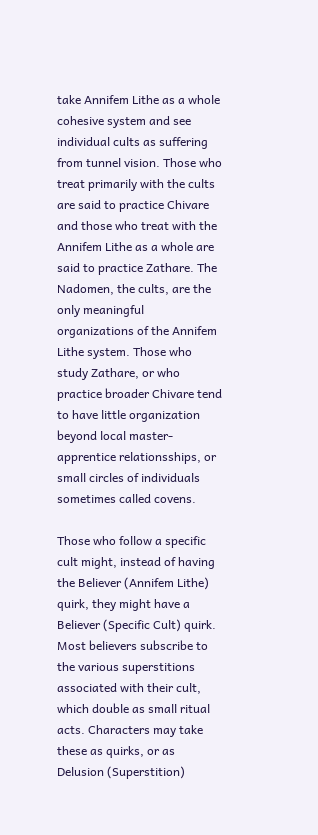take Annifem Lithe as a whole cohesive system and see individual cults as suffering from tunnel vision. Those who treat primarily with the cults are said to practice Chivare and those who treat with the Annifem Lithe as a whole are said to practice Zathare. The Nadomen, the cults, are the only meaningful organizations of the Annifem Lithe system. Those who study Zathare, or who practice broader Chivare tend to have little organization beyond local master-apprentice relationsships, or small circles of individuals sometimes called covens.

Those who follow a specific cult might, instead of having the Believer (Annifem Lithe) quirk, they might have a Believer (Specific Cult) quirk. Most believers subscribe to the various superstitions associated with their cult, which double as small ritual acts. Characters may take these as quirks, or as Delusion (Superstition)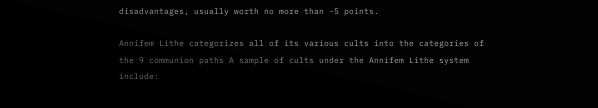disadvantages, usually worth no more than -5 points.

Annifem Lithe categorizes all of its various cults into the categories of the 9 communion paths A sample of cults under the Annifem Lithe system include: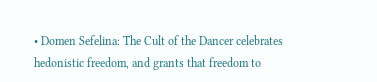• Domen Sefelina: The Cult of the Dancer celebrates hedonistic freedom, and grants that freedom to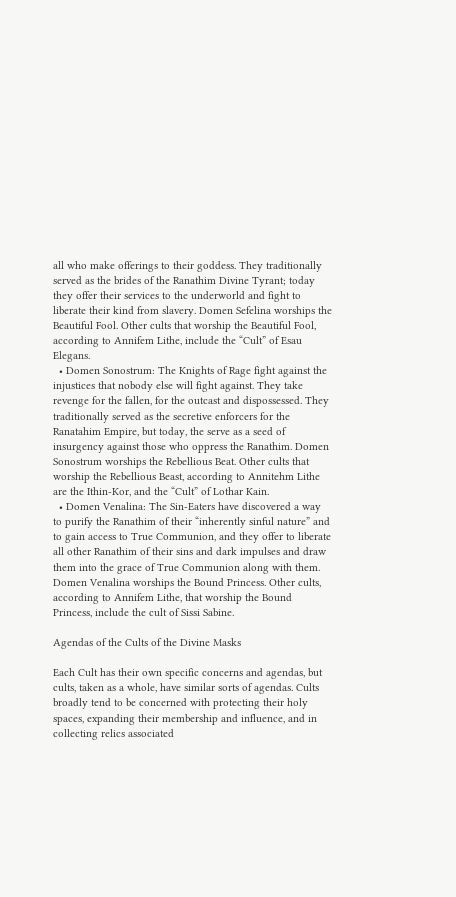all who make offerings to their goddess. They traditionally served as the brides of the Ranathim Divine Tyrant; today they offer their services to the underworld and fight to liberate their kind from slavery. Domen Sefelina worships the Beautiful Fool. Other cults that worship the Beautiful Fool, according to Annifem Lithe, include the “Cult” of Esau Elegans.
  • Domen Sonostrum: The Knights of Rage fight against the injustices that nobody else will fight against. They take revenge for the fallen, for the outcast and dispossessed. They traditionally served as the secretive enforcers for the Ranatahim Empire, but today, the serve as a seed of insurgency against those who oppress the Ranathim. Domen Sonostrum worships the Rebellious Beat. Other cults that worship the Rebellious Beast, according to Annitehm Lithe are the Ithin-Kor, and the “Cult” of Lothar Kain.
  • Domen Venalina: The Sin-Eaters have discovered a way to purify the Ranathim of their “inherently sinful nature” and to gain access to True Communion, and they offer to liberate all other Ranathim of their sins and dark impulses and draw them into the grace of True Communion along with them. Domen Venalina worships the Bound Princess. Other cults, according to Annifem Lithe, that worship the Bound Princess, include the cult of Sissi Sabine.

Agendas of the Cults of the Divine Masks

Each Cult has their own specific concerns and agendas, but cults, taken as a whole, have similar sorts of agendas. Cults broadly tend to be concerned with protecting their holy spaces, expanding their membership and influence, and in collecting relics associated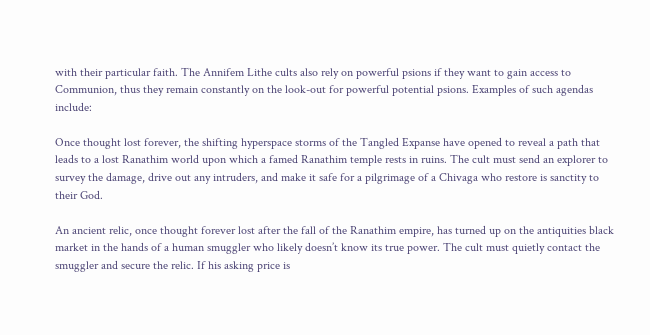with their particular faith. The Annifem Lithe cults also rely on powerful psions if they want to gain access to Communion, thus they remain constantly on the look-out for powerful potential psions. Examples of such agendas include:

Once thought lost forever, the shifting hyperspace storms of the Tangled Expanse have opened to reveal a path that leads to a lost Ranathim world upon which a famed Ranathim temple rests in ruins. The cult must send an explorer to survey the damage, drive out any intruders, and make it safe for a pilgrimage of a Chivaga who restore is sanctity to their God.

An ancient relic, once thought forever lost after the fall of the Ranathim empire, has turned up on the antiquities black market in the hands of a human smuggler who likely doesn’t know its true power. The cult must quietly contact the smuggler and secure the relic. If his asking price is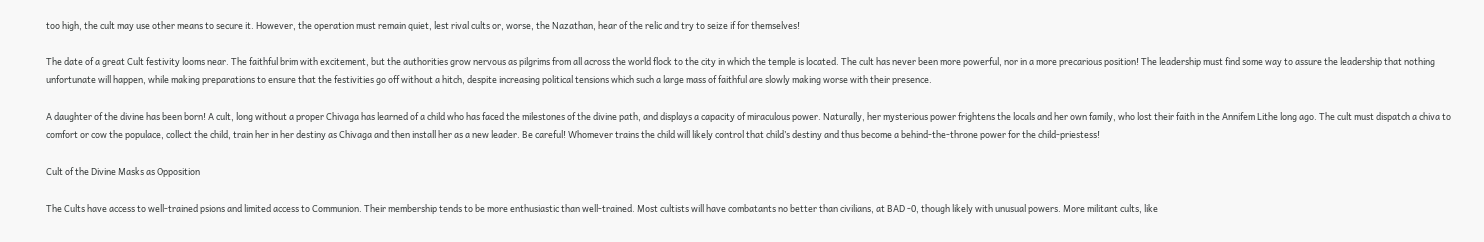too high, the cult may use other means to secure it. However, the operation must remain quiet, lest rival cults or, worse, the Nazathan, hear of the relic and try to seize if for themselves!

The date of a great Cult festivity looms near. The faithful brim with excitement, but the authorities grow nervous as pilgrims from all across the world flock to the city in which the temple is located. The cult has never been more powerful, nor in a more precarious position! The leadership must find some way to assure the leadership that nothing unfortunate will happen, while making preparations to ensure that the festivities go off without a hitch, despite increasing political tensions which such a large mass of faithful are slowly making worse with their presence.

A daughter of the divine has been born! A cult, long without a proper Chivaga has learned of a child who has faced the milestones of the divine path, and displays a capacity of miraculous power. Naturally, her mysterious power frightens the locals and her own family, who lost their faith in the Annifem Lithe long ago. The cult must dispatch a chiva to comfort or cow the populace, collect the child, train her in her destiny as Chivaga and then install her as a new leader. Be careful! Whomever trains the child will likely control that child’s destiny and thus become a behind-the-throne power for the child-priestess!

Cult of the Divine Masks as Opposition

The Cults have access to well-trained psions and limited access to Communion. Their membership tends to be more enthusiastic than well-trained. Most cultists will have combatants no better than civilians, at BAD -0, though likely with unusual powers. More militant cults, like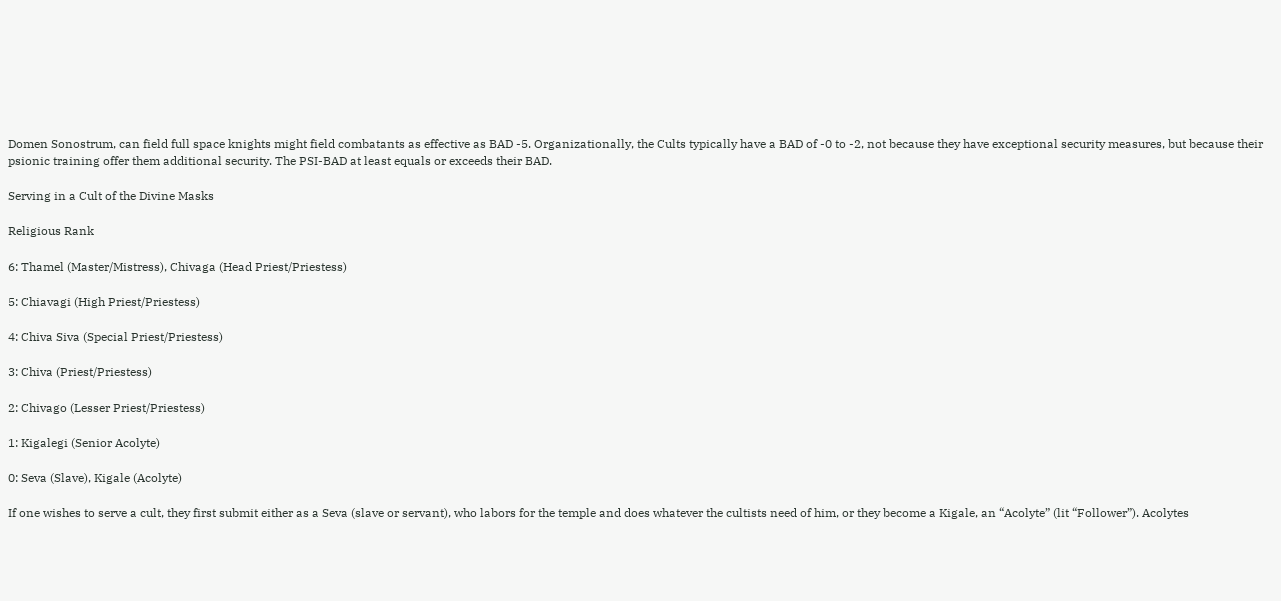Domen Sonostrum, can field full space knights might field combatants as effective as BAD -5. Organizationally, the Cults typically have a BAD of -0 to -2, not because they have exceptional security measures, but because their psionic training offer them additional security. The PSI-BAD at least equals or exceeds their BAD.

Serving in a Cult of the Divine Masks

Religious Rank

6: Thamel (Master/Mistress), Chivaga (Head Priest/Priestess)

5: Chiavagi (High Priest/Priestess)

4: Chiva Siva (Special Priest/Priestess)

3: Chiva (Priest/Priestess)

2: Chivago (Lesser Priest/Priestess)

1: Kigalegi (Senior Acolyte)

0: Seva (Slave), Kigale (Acolyte)

If one wishes to serve a cult, they first submit either as a Seva (slave or servant), who labors for the temple and does whatever the cultists need of him, or they become a Kigale, an “Acolyte” (lit “Follower”). Acolytes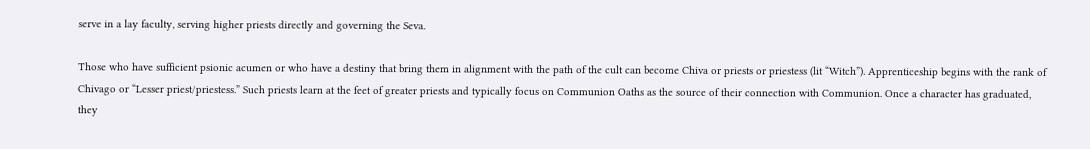serve in a lay faculty, serving higher priests directly and governing the Seva.

Those who have sufficient psionic acumen or who have a destiny that bring them in alignment with the path of the cult can become Chiva or priests or priestess (lit “Witch”). Apprenticeship begins with the rank of Chivago or “Lesser priest/priestess.” Such priests learn at the feet of greater priests and typically focus on Communion Oaths as the source of their connection with Communion. Once a character has graduated, they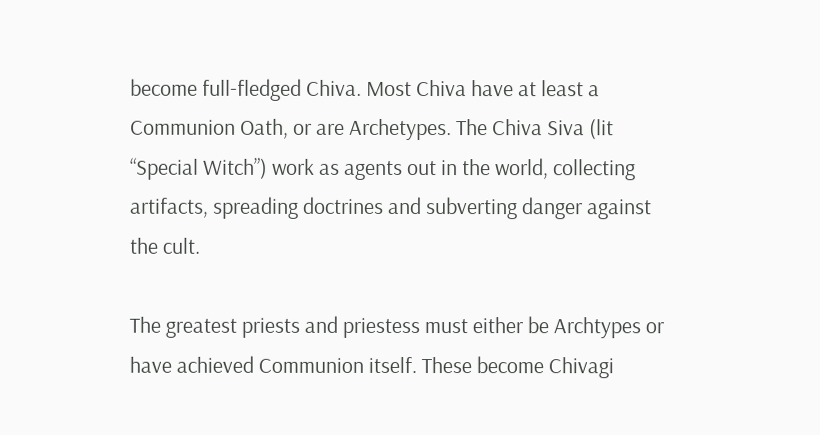become full-fledged Chiva. Most Chiva have at least a Communion Oath, or are Archetypes. The Chiva Siva (lit “Special Witch”) work as agents out in the world, collecting artifacts, spreading doctrines and subverting danger against the cult.

The greatest priests and priestess must either be Archtypes or have achieved Communion itself. These become Chivagi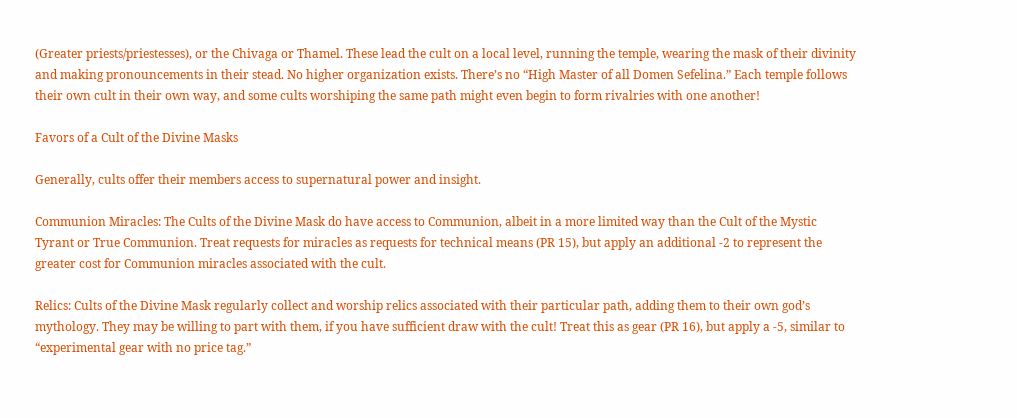(Greater priests/priestesses), or the Chivaga or Thamel. These lead the cult on a local level, running the temple, wearing the mask of their divinity and making pronouncements in their stead. No higher organization exists. There’s no “High Master of all Domen Sefelina.” Each temple follows their own cult in their own way, and some cults worshiping the same path might even begin to form rivalries with one another!

Favors of a Cult of the Divine Masks

Generally, cults offer their members access to supernatural power and insight.

Communion Miracles: The Cults of the Divine Mask do have access to Communion, albeit in a more limited way than the Cult of the Mystic Tyrant or True Communion. Treat requests for miracles as requests for technical means (PR 15), but apply an additional -2 to represent the greater cost for Communion miracles associated with the cult.

Relics: Cults of the Divine Mask regularly collect and worship relics associated with their particular path, adding them to their own god’s mythology. They may be willing to part with them, if you have sufficient draw with the cult! Treat this as gear (PR 16), but apply a -5, similar to “experimental gear with no price tag.”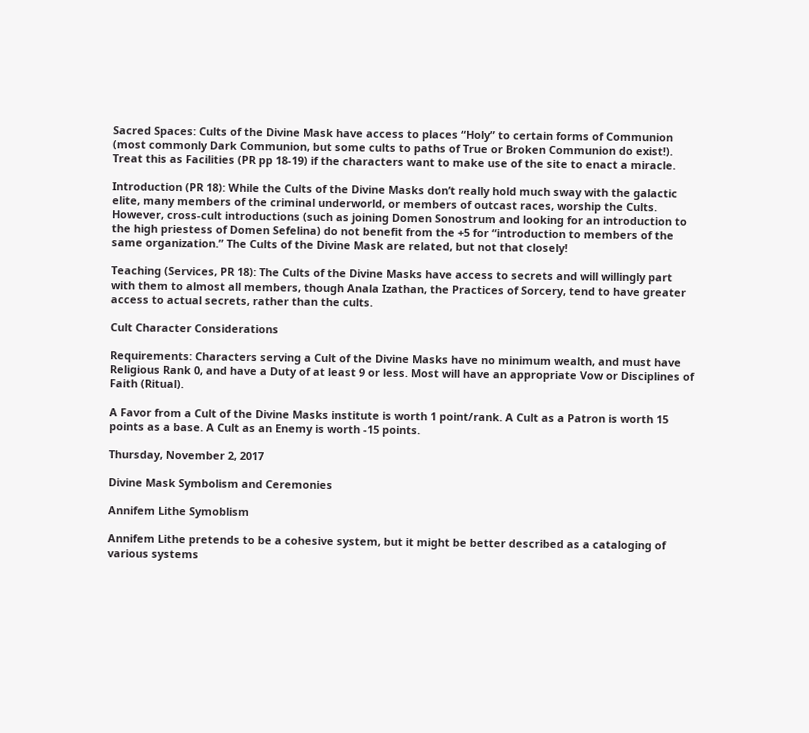Sacred Spaces: Cults of the Divine Mask have access to places “Holy” to certain forms of Communion (most commonly Dark Communion, but some cults to paths of True or Broken Communion do exist!). Treat this as Facilities (PR pp 18-19) if the characters want to make use of the site to enact a miracle.

Introduction (PR 18): While the Cults of the Divine Masks don’t really hold much sway with the galactic elite, many members of the criminal underworld, or members of outcast races, worship the Cults. However, cross-cult introductions (such as joining Domen Sonostrum and looking for an introduction to the high priestess of Domen Sefelina) do not benefit from the +5 for “introduction to members of the same organization.” The Cults of the Divine Mask are related, but not that closely!

Teaching (Services, PR 18): The Cults of the Divine Masks have access to secrets and will willingly part with them to almost all members, though Anala Izathan, the Practices of Sorcery, tend to have greater access to actual secrets, rather than the cults.

Cult Character Considerations

Requirements: Characters serving a Cult of the Divine Masks have no minimum wealth, and must have Religious Rank 0, and have a Duty of at least 9 or less. Most will have an appropriate Vow or Disciplines of Faith (Ritual).

A Favor from a Cult of the Divine Masks institute is worth 1 point/rank. A Cult as a Patron is worth 15 points as a base. A Cult as an Enemy is worth -15 points.

Thursday, November 2, 2017

Divine Mask Symbolism and Ceremonies

Annifem Lithe Symoblism

Annifem Lithe pretends to be a cohesive system, but it might be better described as a cataloging of various systems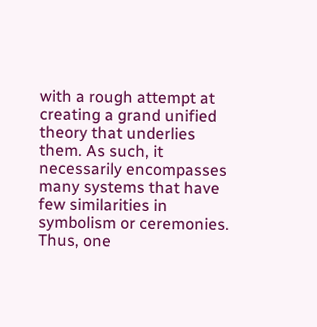with a rough attempt at creating a grand unified theory that underlies them. As such, it necessarily encompasses many systems that have few similarities in symbolism or ceremonies. Thus, one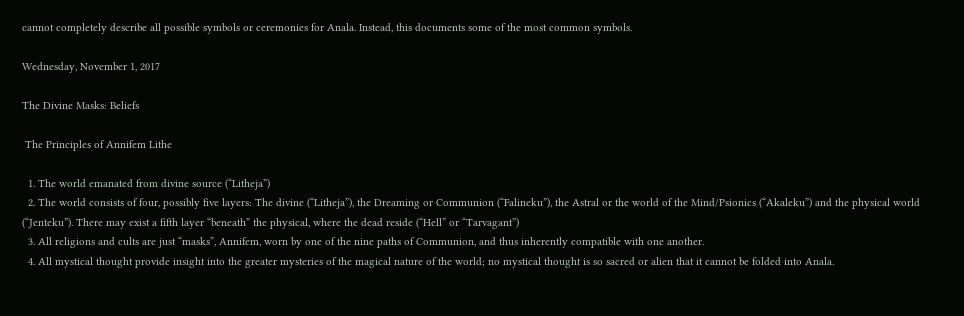cannot completely describe all possible symbols or ceremonies for Anala. Instead, this documents some of the most common symbols.

Wednesday, November 1, 2017

The Divine Masks: Beliefs

 The Principles of Annifem Lithe

  1. The world emanated from divine source (“Litheja”)
  2. The world consists of four, possibly five layers: The divine (“Litheja”), the Dreaming or Communion (“Falineku”), the Astral or the world of the Mind/Psionics (“Akaleku”) and the physical world (“Jenteku”). There may exist a fifth layer “beneath” the physical, where the dead reside (“Hell” or “Tarvagant”)
  3. All religions and cults are just “masks”, Annifem, worn by one of the nine paths of Communion, and thus inherently compatible with one another.
  4. All mystical thought provide insight into the greater mysteries of the magical nature of the world; no mystical thought is so sacred or alien that it cannot be folded into Anala.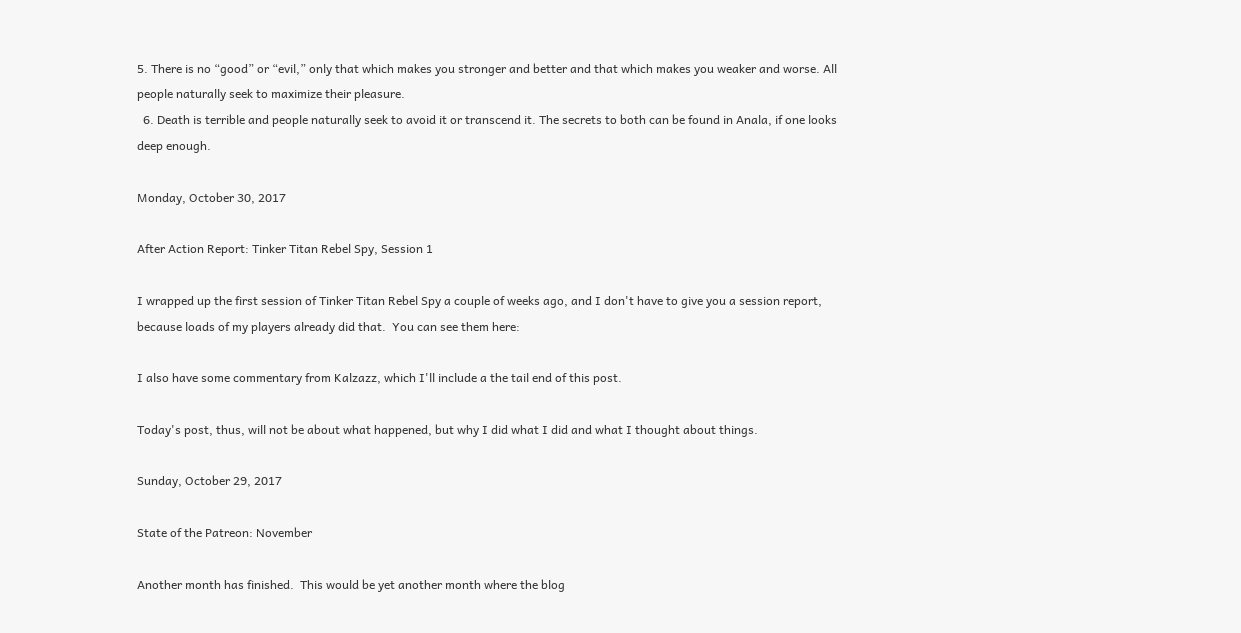5. There is no “good” or “evil,” only that which makes you stronger and better and that which makes you weaker and worse. All people naturally seek to maximize their pleasure.
  6. Death is terrible and people naturally seek to avoid it or transcend it. The secrets to both can be found in Anala, if one looks deep enough.

Monday, October 30, 2017

After Action Report: Tinker Titan Rebel Spy, Session 1

I wrapped up the first session of Tinker Titan Rebel Spy a couple of weeks ago, and I don't have to give you a session report, because loads of my players already did that.  You can see them here:

I also have some commentary from Kalzazz, which I'll include a the tail end of this post.

Today's post, thus, will not be about what happened, but why I did what I did and what I thought about things.

Sunday, October 29, 2017

State of the Patreon: November

Another month has finished.  This would be yet another month where the blog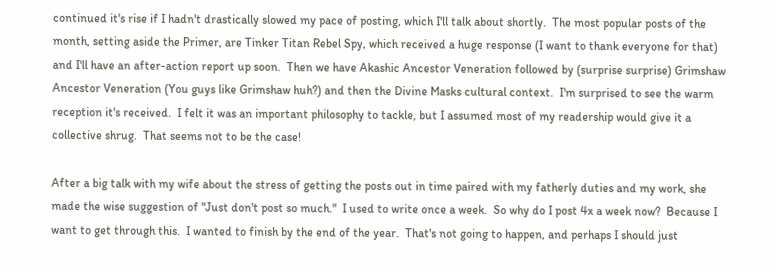continued it's rise if I hadn't drastically slowed my pace of posting, which I'll talk about shortly.  The most popular posts of the month, setting aside the Primer, are Tinker Titan Rebel Spy, which received a huge response (I want to thank everyone for that) and I'll have an after-action report up soon.  Then we have Akashic Ancestor Veneration followed by (surprise surprise) Grimshaw Ancestor Veneration (You guys like Grimshaw huh?) and then the Divine Masks cultural context.  I'm surprised to see the warm reception it's received.  I felt it was an important philosophy to tackle, but I assumed most of my readership would give it a collective shrug.  That seems not to be the case!

After a big talk with my wife about the stress of getting the posts out in time paired with my fatherly duties and my work, she made the wise suggestion of "Just don't post so much."  I used to write once a week.  So why do I post 4x a week now?  Because I want to get through this.  I wanted to finish by the end of the year.  That's not going to happen, and perhaps I should just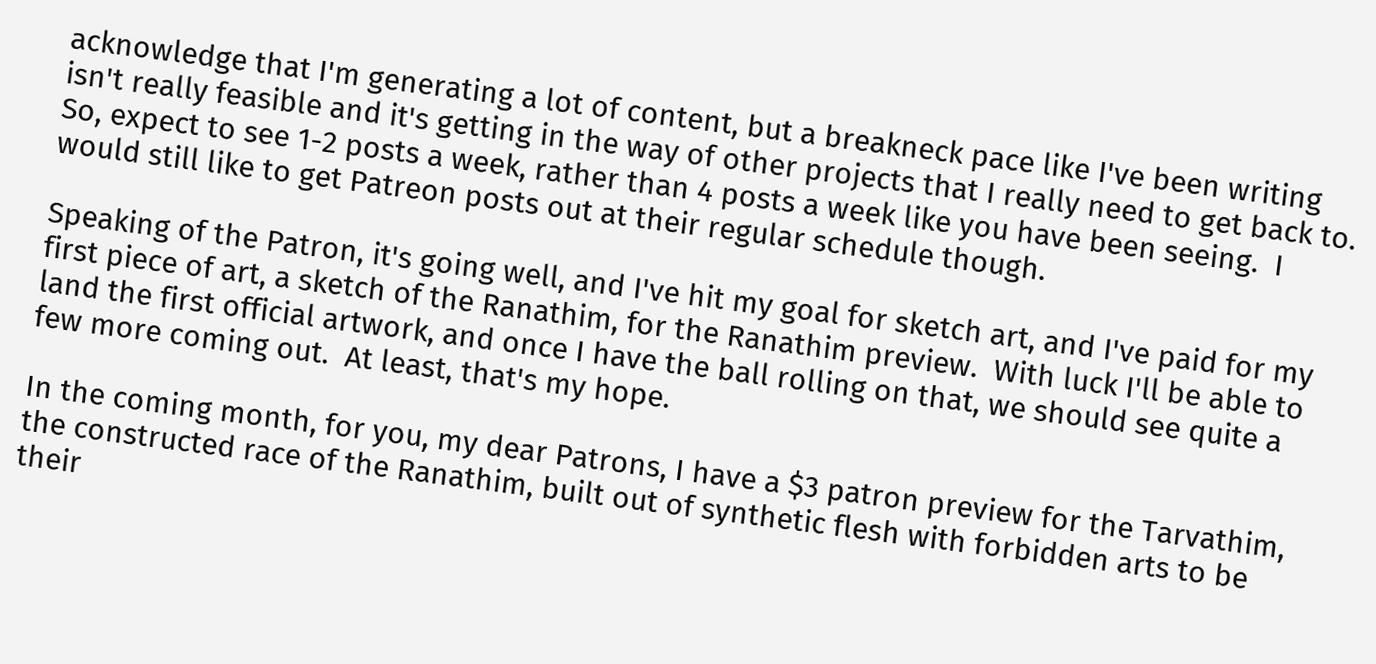acknowledge that I'm generating a lot of content, but a breakneck pace like I've been writing isn't really feasible and it's getting in the way of other projects that I really need to get back to.  So, expect to see 1-2 posts a week, rather than 4 posts a week like you have been seeing.  I would still like to get Patreon posts out at their regular schedule though.

Speaking of the Patron, it's going well, and I've hit my goal for sketch art, and I've paid for my first piece of art, a sketch of the Ranathim, for the Ranathim preview.  With luck I'll be able to land the first official artwork, and once I have the ball rolling on that, we should see quite a few more coming out.  At least, that's my hope.

In the coming month, for you, my dear Patrons, I have a $3 patron preview for the Tarvathim, the constructed race of the Ranathim, built out of synthetic flesh with forbidden arts to be their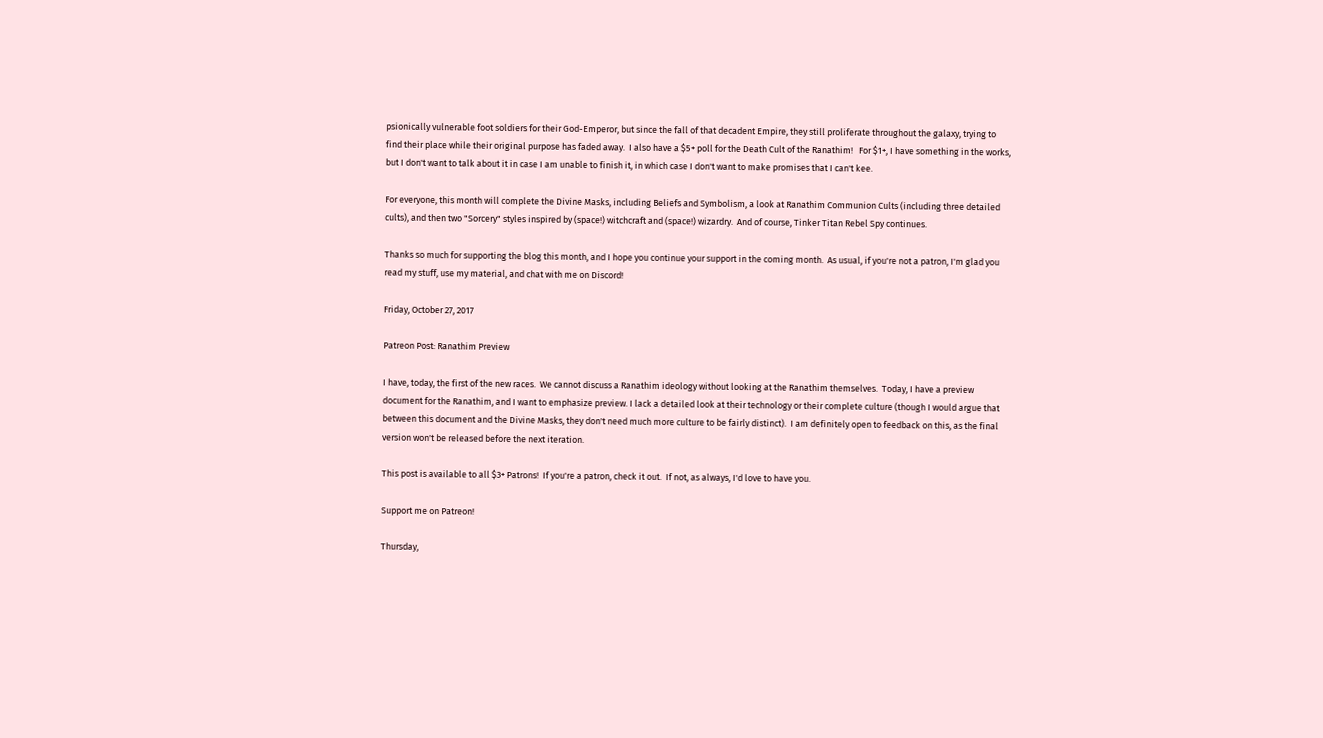psionically vulnerable foot soldiers for their God-Emperor, but since the fall of that decadent Empire, they still proliferate throughout the galaxy, trying to find their place while their original purpose has faded away.  I also have a $5+ poll for the Death Cult of the Ranathim!   For $1+, I have something in the works, but I don't want to talk about it in case I am unable to finish it, in which case I don't want to make promises that I can't kee.

For everyone, this month will complete the Divine Masks, including Beliefs and Symbolism, a look at Ranathim Communion Cults (including three detailed cults), and then two "Sorcery" styles inspired by (space!) witchcraft and (space!) wizardry.  And of course, Tinker Titan Rebel Spy continues.

Thanks so much for supporting the blog this month, and I hope you continue your support in the coming month.  As usual, if you're not a patron, I'm glad you read my stuff, use my material, and chat with me on Discord!

Friday, October 27, 2017

Patreon Post: Ranathim Preview

I have, today, the first of the new races.  We cannot discuss a Ranathim ideology without looking at the Ranathim themselves.  Today, I have a preview document for the Ranathim, and I want to emphasize preview. I lack a detailed look at their technology or their complete culture (though I would argue that between this document and the Divine Masks, they don't need much more culture to be fairly distinct).  I am definitely open to feedback on this, as the final version won't be released before the next iteration.

This post is available to all $3+ Patrons!  If you're a patron, check it out.  If not, as always, I'd love to have you.

Support me on Patreon!

Thursday,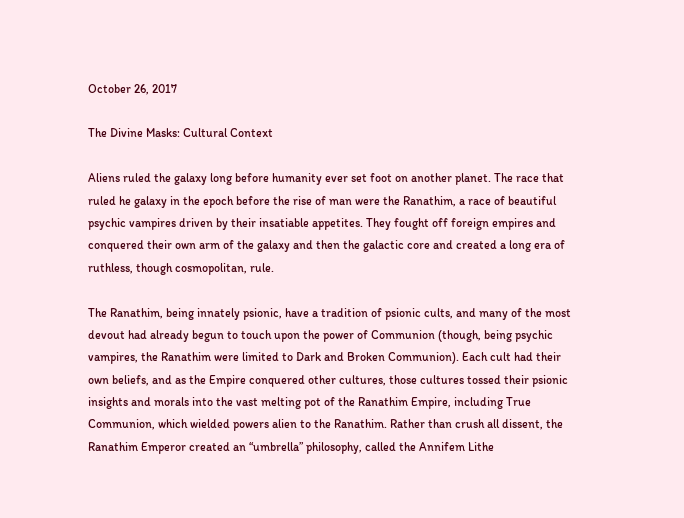October 26, 2017

The Divine Masks: Cultural Context

Aliens ruled the galaxy long before humanity ever set foot on another planet. The race that ruled he galaxy in the epoch before the rise of man were the Ranathim, a race of beautiful psychic vampires driven by their insatiable appetites. They fought off foreign empires and conquered their own arm of the galaxy and then the galactic core and created a long era of ruthless, though cosmopolitan, rule.

The Ranathim, being innately psionic, have a tradition of psionic cults, and many of the most devout had already begun to touch upon the power of Communion (though, being psychic vampires, the Ranathim were limited to Dark and Broken Communion). Each cult had their own beliefs, and as the Empire conquered other cultures, those cultures tossed their psionic insights and morals into the vast melting pot of the Ranathim Empire, including True Communion, which wielded powers alien to the Ranathim. Rather than crush all dissent, the Ranathim Emperor created an “umbrella” philosophy, called the Annifem Lithe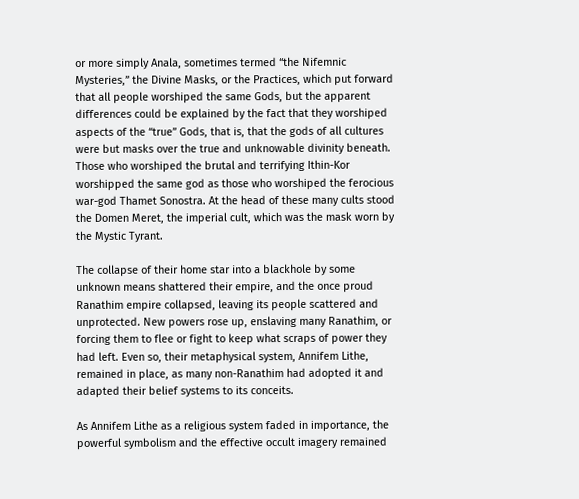or more simply Anala, sometimes termed “the Nifemnic Mysteries,” the Divine Masks, or the Practices, which put forward that all people worshiped the same Gods, but the apparent differences could be explained by the fact that they worshiped aspects of the “true” Gods, that is, that the gods of all cultures were but masks over the true and unknowable divinity beneath. Those who worshiped the brutal and terrifying Ithin-Kor worshipped the same god as those who worshiped the ferocious war-god Thamet Sonostra. At the head of these many cults stood the Domen Meret, the imperial cult, which was the mask worn by the Mystic Tyrant.

The collapse of their home star into a blackhole by some unknown means shattered their empire, and the once proud Ranathim empire collapsed, leaving its people scattered and unprotected. New powers rose up, enslaving many Ranathim, or forcing them to flee or fight to keep what scraps of power they had left. Even so, their metaphysical system, Annifem Lithe, remained in place, as many non-Ranathim had adopted it and adapted their belief systems to its conceits.

As Annifem Lithe as a religious system faded in importance, the powerful symbolism and the effective occult imagery remained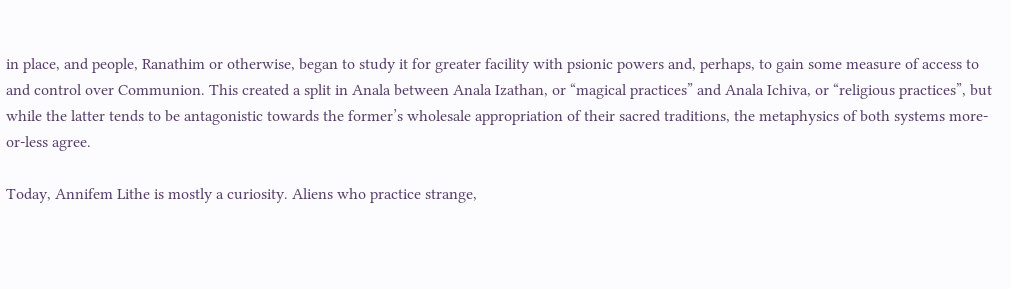in place, and people, Ranathim or otherwise, began to study it for greater facility with psionic powers and, perhaps, to gain some measure of access to and control over Communion. This created a split in Anala between Anala Izathan, or “magical practices” and Anala Ichiva, or “religious practices”, but while the latter tends to be antagonistic towards the former’s wholesale appropriation of their sacred traditions, the metaphysics of both systems more-or-less agree.

Today, Annifem Lithe is mostly a curiosity. Aliens who practice strange,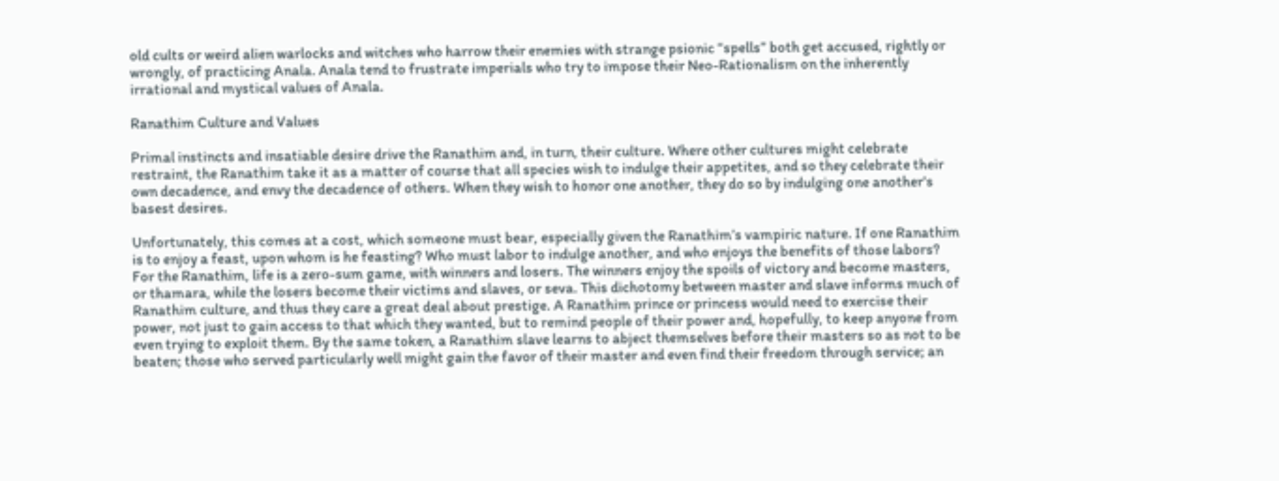old cults or weird alien warlocks and witches who harrow their enemies with strange psionic “spells” both get accused, rightly or wrongly, of practicing Anala. Anala tend to frustrate imperials who try to impose their Neo-Rationalism on the inherently irrational and mystical values of Anala.

Ranathim Culture and Values

Primal instincts and insatiable desire drive the Ranathim and, in turn, their culture. Where other cultures might celebrate restraint, the Ranathim take it as a matter of course that all species wish to indulge their appetites, and so they celebrate their own decadence, and envy the decadence of others. When they wish to honor one another, they do so by indulging one another's basest desires.

Unfortunately, this comes at a cost, which someone must bear, especially given the Ranathim’s vampiric nature. If one Ranathim is to enjoy a feast, upon whom is he feasting? Who must labor to indulge another, and who enjoys the benefits of those labors? For the Ranathim, life is a zero-sum game, with winners and losers. The winners enjoy the spoils of victory and become masters, or thamara, while the losers become their victims and slaves, or seva. This dichotomy between master and slave informs much of Ranathim culture, and thus they care a great deal about prestige. A Ranathim prince or princess would need to exercise their power, not just to gain access to that which they wanted, but to remind people of their power and, hopefully, to keep anyone from even trying to exploit them. By the same token, a Ranathim slave learns to abject themselves before their masters so as not to be beaten; those who served particularly well might gain the favor of their master and even find their freedom through service; an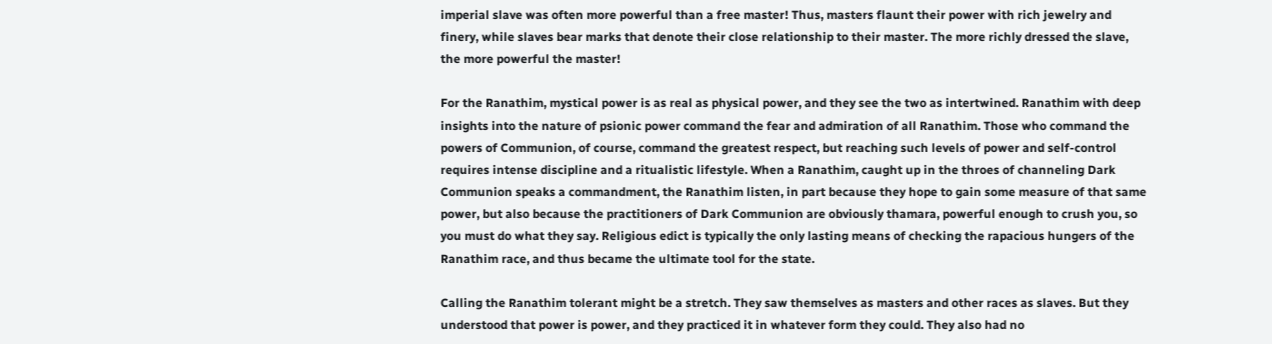imperial slave was often more powerful than a free master! Thus, masters flaunt their power with rich jewelry and finery, while slaves bear marks that denote their close relationship to their master. The more richly dressed the slave, the more powerful the master!

For the Ranathim, mystical power is as real as physical power, and they see the two as intertwined. Ranathim with deep insights into the nature of psionic power command the fear and admiration of all Ranathim. Those who command the powers of Communion, of course, command the greatest respect, but reaching such levels of power and self-control requires intense discipline and a ritualistic lifestyle. When a Ranathim, caught up in the throes of channeling Dark Communion speaks a commandment, the Ranathim listen, in part because they hope to gain some measure of that same power, but also because the practitioners of Dark Communion are obviously thamara, powerful enough to crush you, so you must do what they say. Religious edict is typically the only lasting means of checking the rapacious hungers of the Ranathim race, and thus became the ultimate tool for the state.

Calling the Ranathim tolerant might be a stretch. They saw themselves as masters and other races as slaves. But they understood that power is power, and they practiced it in whatever form they could. They also had no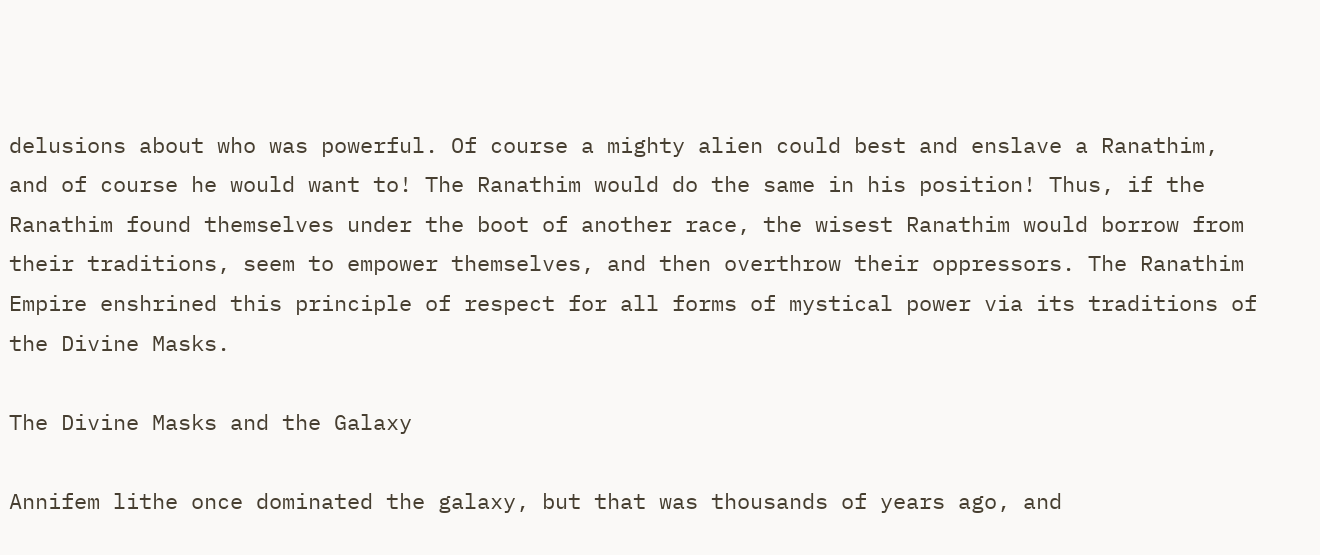delusions about who was powerful. Of course a mighty alien could best and enslave a Ranathim, and of course he would want to! The Ranathim would do the same in his position! Thus, if the Ranathim found themselves under the boot of another race, the wisest Ranathim would borrow from their traditions, seem to empower themselves, and then overthrow their oppressors. The Ranathim Empire enshrined this principle of respect for all forms of mystical power via its traditions of the Divine Masks.

The Divine Masks and the Galaxy

Annifem lithe once dominated the galaxy, but that was thousands of years ago, and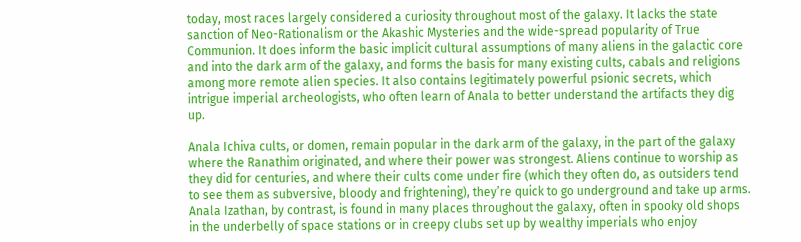today, most races largely considered a curiosity throughout most of the galaxy. It lacks the state sanction of Neo-Rationalism or the Akashic Mysteries and the wide-spread popularity of True Communion. It does inform the basic implicit cultural assumptions of many aliens in the galactic core and into the dark arm of the galaxy, and forms the basis for many existing cults, cabals and religions among more remote alien species. It also contains legitimately powerful psionic secrets, which intrigue imperial archeologists, who often learn of Anala to better understand the artifacts they dig up.

Anala Ichiva cults, or domen, remain popular in the dark arm of the galaxy, in the part of the galaxy where the Ranathim originated, and where their power was strongest. Aliens continue to worship as they did for centuries, and where their cults come under fire (which they often do, as outsiders tend to see them as subversive, bloody and frightening), they’re quick to go underground and take up arms. Anala Izathan, by contrast, is found in many places throughout the galaxy, often in spooky old shops in the underbelly of space stations or in creepy clubs set up by wealthy imperials who enjoy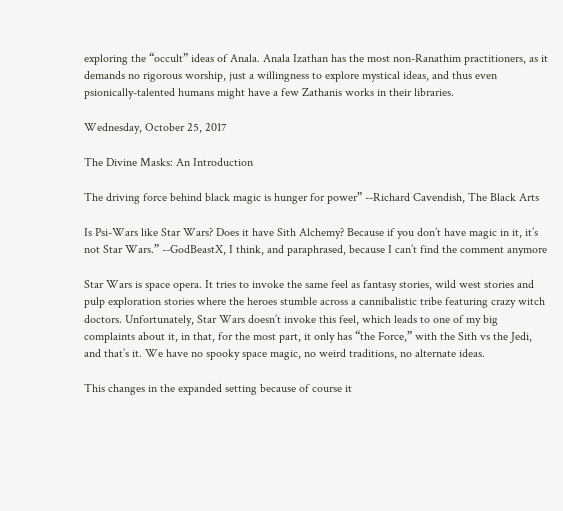exploring the “occult” ideas of Anala. Anala Izathan has the most non-Ranathim practitioners, as it demands no rigorous worship, just a willingness to explore mystical ideas, and thus even psionically-talented humans might have a few Zathanis works in their libraries.

Wednesday, October 25, 2017

The Divine Masks: An Introduction

The driving force behind black magic is hunger for power” --Richard Cavendish, The Black Arts

Is Psi-Wars like Star Wars? Does it have Sith Alchemy? Because if you don’t have magic in it, it’s not Star Wars.” --GodBeastX, I think, and paraphrased, because I can’t find the comment anymore

Star Wars is space opera. It tries to invoke the same feel as fantasy stories, wild west stories and pulp exploration stories where the heroes stumble across a cannibalistic tribe featuring crazy witch doctors. Unfortunately, Star Wars doesn’t invoke this feel, which leads to one of my big complaints about it, in that, for the most part, it only has “the Force,” with the Sith vs the Jedi, and that’s it. We have no spooky space magic, no weird traditions, no alternate ideas.

This changes in the expanded setting because of course it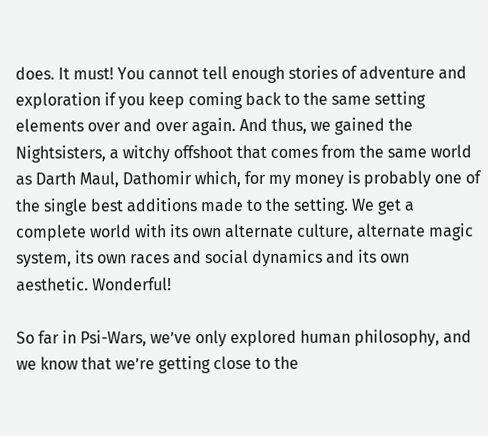does. It must! You cannot tell enough stories of adventure and exploration if you keep coming back to the same setting elements over and over again. And thus, we gained the Nightsisters, a witchy offshoot that comes from the same world as Darth Maul, Dathomir which, for my money is probably one of the single best additions made to the setting. We get a complete world with its own alternate culture, alternate magic system, its own races and social dynamics and its own aesthetic. Wonderful!

So far in Psi-Wars, we’ve only explored human philosophy, and we know that we’re getting close to the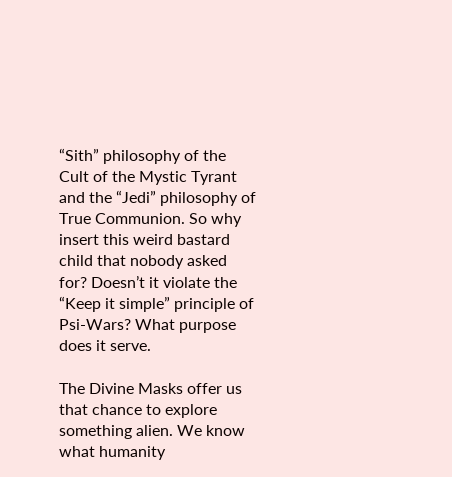“Sith” philosophy of the Cult of the Mystic Tyrant and the “Jedi” philosophy of True Communion. So why insert this weird bastard child that nobody asked for? Doesn’t it violate the “Keep it simple” principle of Psi-Wars? What purpose does it serve.

The Divine Masks offer us that chance to explore something alien. We know what humanity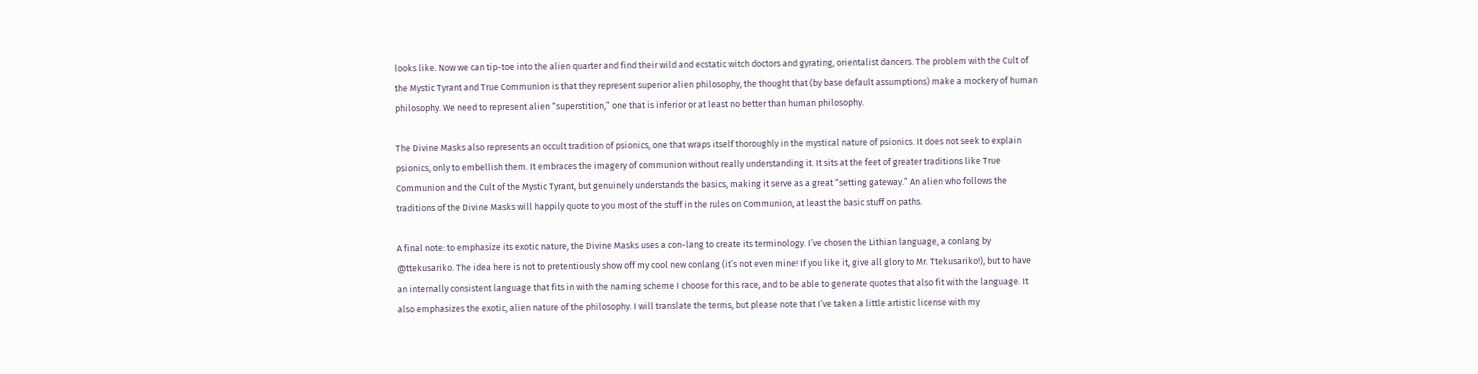looks like. Now we can tip-toe into the alien quarter and find their wild and ecstatic witch doctors and gyrating, orientalist dancers. The problem with the Cult of the Mystic Tyrant and True Communion is that they represent superior alien philosophy, the thought that (by base default assumptions) make a mockery of human philosophy. We need to represent alien “superstition,” one that is inferior or at least no better than human philosophy.

The Divine Masks also represents an occult tradition of psionics, one that wraps itself thoroughly in the mystical nature of psionics. It does not seek to explain psionics, only to embellish them. It embraces the imagery of communion without really understanding it. It sits at the feet of greater traditions like True Communion and the Cult of the Mystic Tyrant, but genuinely understands the basics, making it serve as a great “setting gateway.” An alien who follows the traditions of the Divine Masks will happily quote to you most of the stuff in the rules on Communion, at least the basic stuff on paths.

A final note: to emphasize its exotic nature, the Divine Masks uses a con-lang to create its terminology. I’ve chosen the Lithian language, a conlang by @ttekusariko. The idea here is not to pretentiously show off my cool new conlang (it’s not even mine! If you like it, give all glory to Mr. Ttekusariko!), but to have an internally consistent language that fits in with the naming scheme I choose for this race, and to be able to generate quotes that also fit with the language. It also emphasizes the exotic, alien nature of the philosophy. I will translate the terms, but please note that I’ve taken a little artistic license with my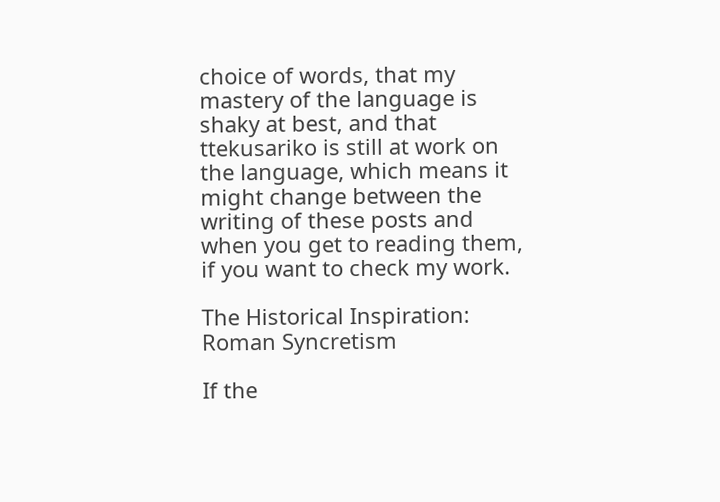choice of words, that my mastery of the language is shaky at best, and that ttekusariko is still at work on the language, which means it might change between the writing of these posts and when you get to reading them, if you want to check my work.

The Historical Inspiration: Roman Syncretism

If the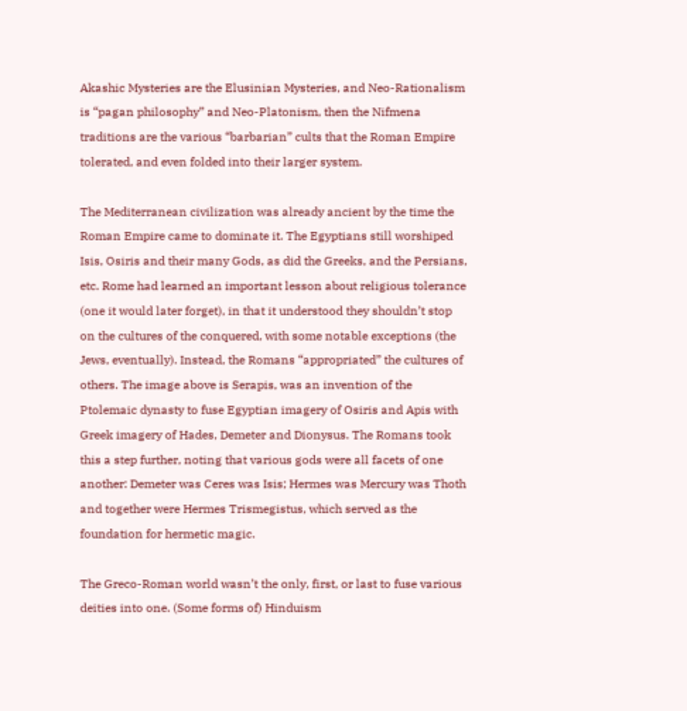Akashic Mysteries are the Elusinian Mysteries, and Neo-Rationalism is “pagan philosophy” and Neo-Platonism, then the Nifmena traditions are the various “barbarian” cults that the Roman Empire tolerated, and even folded into their larger system.

The Mediterranean civilization was already ancient by the time the Roman Empire came to dominate it. The Egyptians still worshiped Isis, Osiris and their many Gods, as did the Greeks, and the Persians, etc. Rome had learned an important lesson about religious tolerance (one it would later forget), in that it understood they shouldn’t stop on the cultures of the conquered, with some notable exceptions (the Jews, eventually). Instead, the Romans “appropriated” the cultures of others. The image above is Serapis, was an invention of the Ptolemaic dynasty to fuse Egyptian imagery of Osiris and Apis with Greek imagery of Hades, Demeter and Dionysus. The Romans took this a step further, noting that various gods were all facets of one another: Demeter was Ceres was Isis; Hermes was Mercury was Thoth and together were Hermes Trismegistus, which served as the foundation for hermetic magic.

The Greco-Roman world wasn’t the only, first, or last to fuse various deities into one. (Some forms of) Hinduism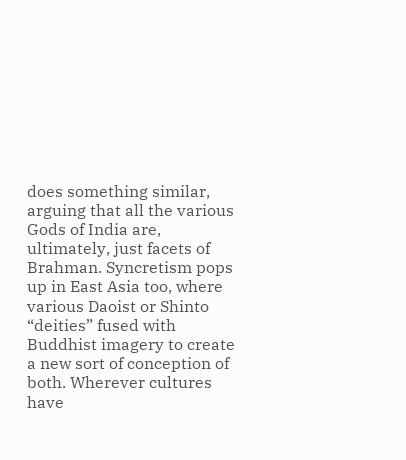does something similar, arguing that all the various Gods of India are, ultimately, just facets of Brahman. Syncretism pops up in East Asia too, where various Daoist or Shinto “deities” fused with Buddhist imagery to create a new sort of conception of both. Wherever cultures have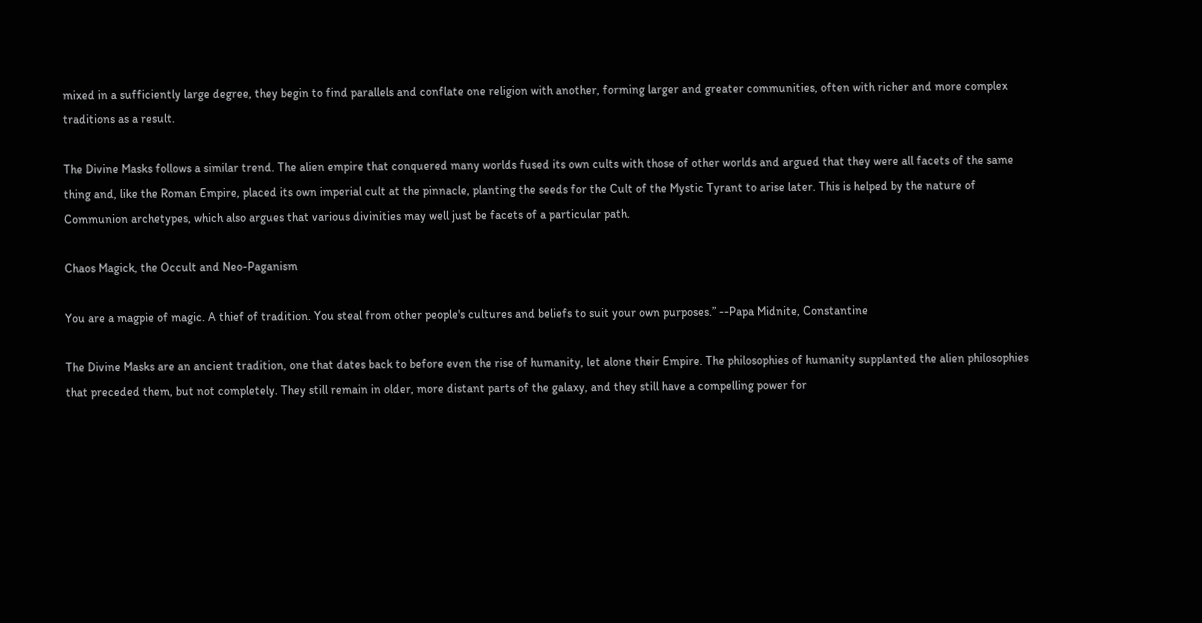mixed in a sufficiently large degree, they begin to find parallels and conflate one religion with another, forming larger and greater communities, often with richer and more complex traditions as a result.

The Divine Masks follows a similar trend. The alien empire that conquered many worlds fused its own cults with those of other worlds and argued that they were all facets of the same thing and, like the Roman Empire, placed its own imperial cult at the pinnacle, planting the seeds for the Cult of the Mystic Tyrant to arise later. This is helped by the nature of Communion archetypes, which also argues that various divinities may well just be facets of a particular path.

Chaos Magick, the Occult and Neo-Paganism

You are a magpie of magic. A thief of tradition. You steal from other people's cultures and beliefs to suit your own purposes.” --Papa Midnite, Constantine

The Divine Masks are an ancient tradition, one that dates back to before even the rise of humanity, let alone their Empire. The philosophies of humanity supplanted the alien philosophies that preceded them, but not completely. They still remain in older, more distant parts of the galaxy, and they still have a compelling power for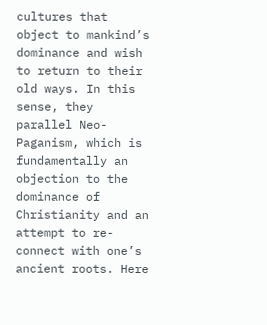cultures that object to mankind’s dominance and wish to return to their old ways. In this sense, they parallel Neo-Paganism, which is fundamentally an objection to the dominance of Christianity and an attempt to re-connect with one’s ancient roots. Here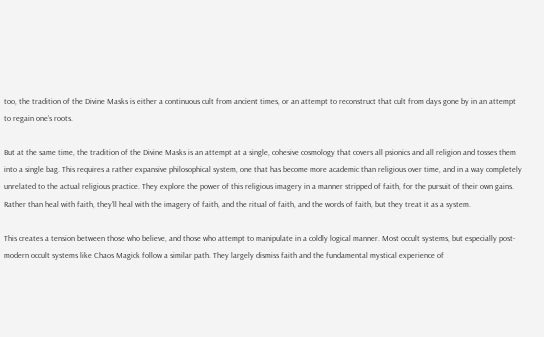too, the tradition of the Divine Masks is either a continuous cult from ancient times, or an attempt to reconstruct that cult from days gone by in an attempt to regain one’s roots.

But at the same time, the tradition of the Divine Masks is an attempt at a single, cohesive cosmology that covers all psionics and all religion and tosses them into a single bag. This requires a rather expansive philosophical system, one that has become more academic than religious over time, and in a way completely unrelated to the actual religious practice. They explore the power of this religious imagery in a manner stripped of faith, for the pursuit of their own gains. Rather than heal with faith, they’ll heal with the imagery of faith, and the ritual of faith, and the words of faith, but they treat it as a system.

This creates a tension between those who believe, and those who attempt to manipulate in a coldly logical manner. Most occult systems, but especially post-modern occult systems like Chaos Magick follow a similar path. They largely dismiss faith and the fundamental mystical experience of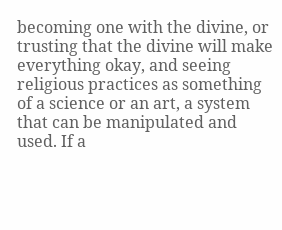becoming one with the divine, or trusting that the divine will make everything okay, and seeing religious practices as something of a science or an art, a system that can be manipulated and used. If a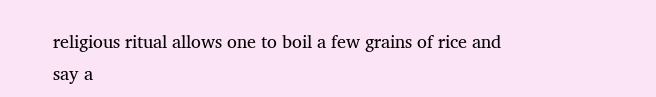religious ritual allows one to boil a few grains of rice and say a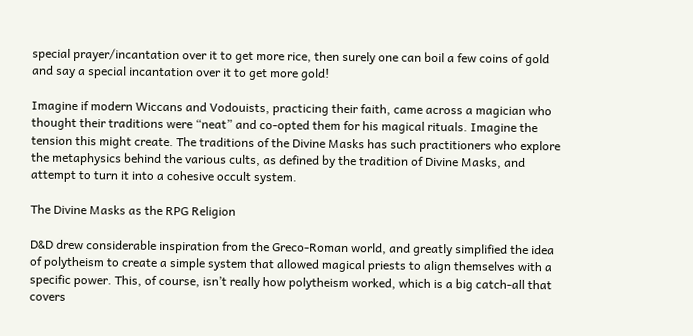special prayer/incantation over it to get more rice, then surely one can boil a few coins of gold and say a special incantation over it to get more gold!

Imagine if modern Wiccans and Vodouists, practicing their faith, came across a magician who thought their traditions were “neat” and co-opted them for his magical rituals. Imagine the tension this might create. The traditions of the Divine Masks has such practitioners who explore the metaphysics behind the various cults, as defined by the tradition of Divine Masks, and attempt to turn it into a cohesive occult system.

The Divine Masks as the RPG Religion

D&D drew considerable inspiration from the Greco-Roman world, and greatly simplified the idea of polytheism to create a simple system that allowed magical priests to align themselves with a specific power. This, of course, isn’t really how polytheism worked, which is a big catch-all that covers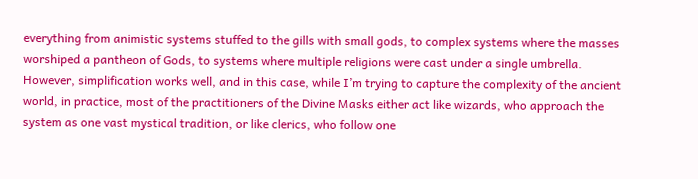everything from animistic systems stuffed to the gills with small gods, to complex systems where the masses worshiped a pantheon of Gods, to systems where multiple religions were cast under a single umbrella. However, simplification works well, and in this case, while I’m trying to capture the complexity of the ancient world, in practice, most of the practitioners of the Divine Masks either act like wizards, who approach the system as one vast mystical tradition, or like clerics, who follow one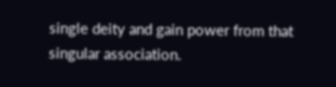single deity and gain power from that singular association.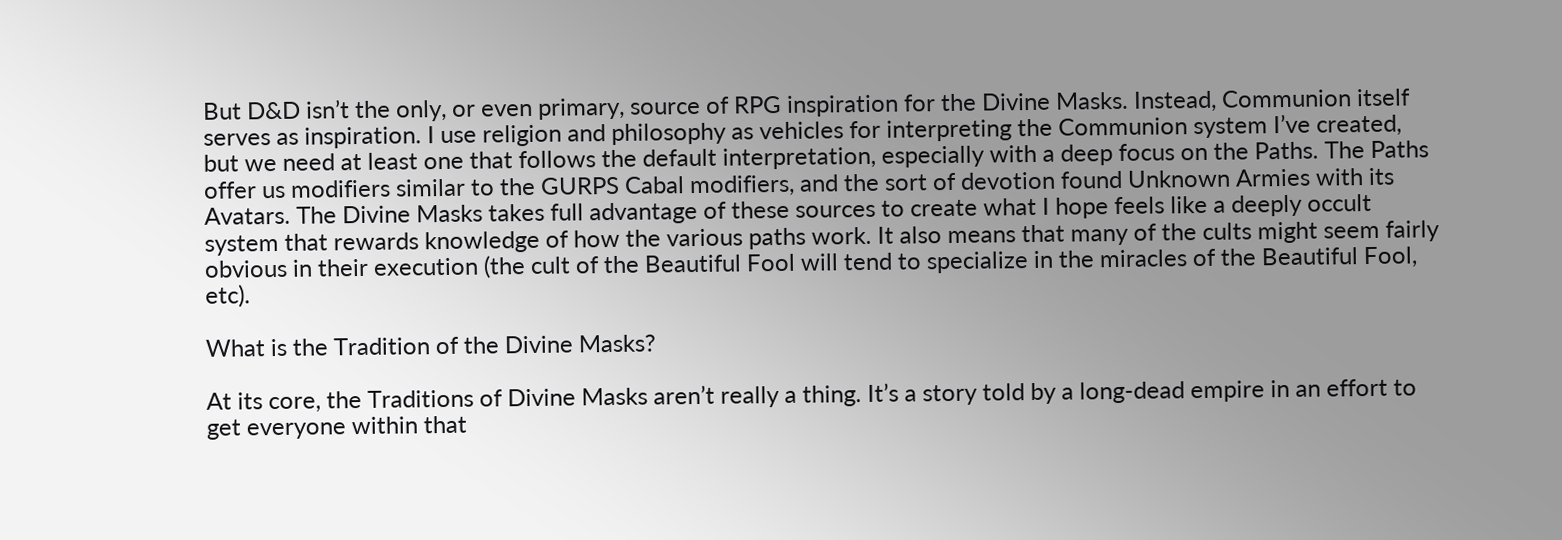But D&D isn’t the only, or even primary, source of RPG inspiration for the Divine Masks. Instead, Communion itself serves as inspiration. I use religion and philosophy as vehicles for interpreting the Communion system I’ve created, but we need at least one that follows the default interpretation, especially with a deep focus on the Paths. The Paths offer us modifiers similar to the GURPS Cabal modifiers, and the sort of devotion found Unknown Armies with its Avatars. The Divine Masks takes full advantage of these sources to create what I hope feels like a deeply occult system that rewards knowledge of how the various paths work. It also means that many of the cults might seem fairly obvious in their execution (the cult of the Beautiful Fool will tend to specialize in the miracles of the Beautiful Fool, etc).

What is the Tradition of the Divine Masks?

At its core, the Traditions of Divine Masks aren’t really a thing. It’s a story told by a long-dead empire in an effort to get everyone within that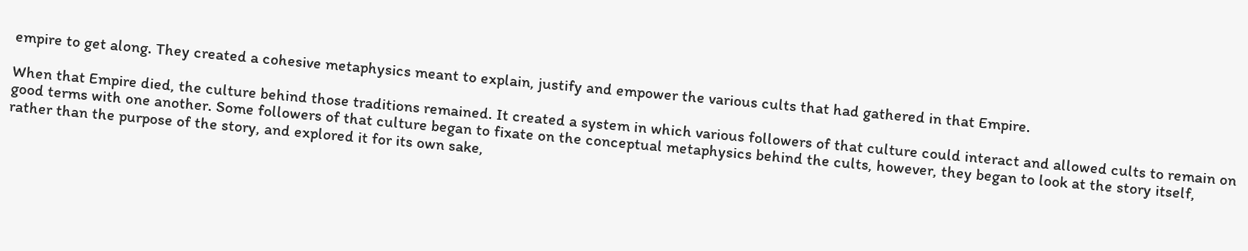empire to get along. They created a cohesive metaphysics meant to explain, justify and empower the various cults that had gathered in that Empire.

When that Empire died, the culture behind those traditions remained. It created a system in which various followers of that culture could interact and allowed cults to remain on good terms with one another. Some followers of that culture began to fixate on the conceptual metaphysics behind the cults, however, they began to look at the story itself, rather than the purpose of the story, and explored it for its own sake,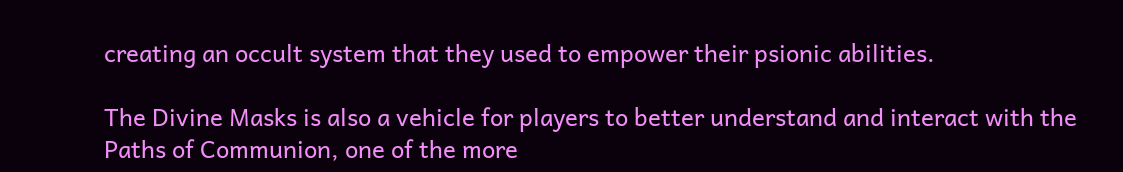creating an occult system that they used to empower their psionic abilities.

The Divine Masks is also a vehicle for players to better understand and interact with the Paths of Communion, one of the more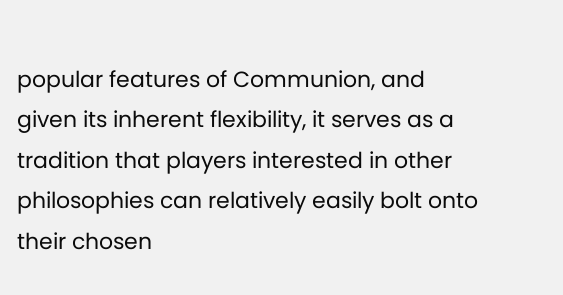popular features of Communion, and given its inherent flexibility, it serves as a tradition that players interested in other philosophies can relatively easily bolt onto their chosen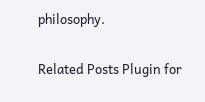philosophy.

Related Posts Plugin for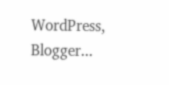WordPress, Blogger...